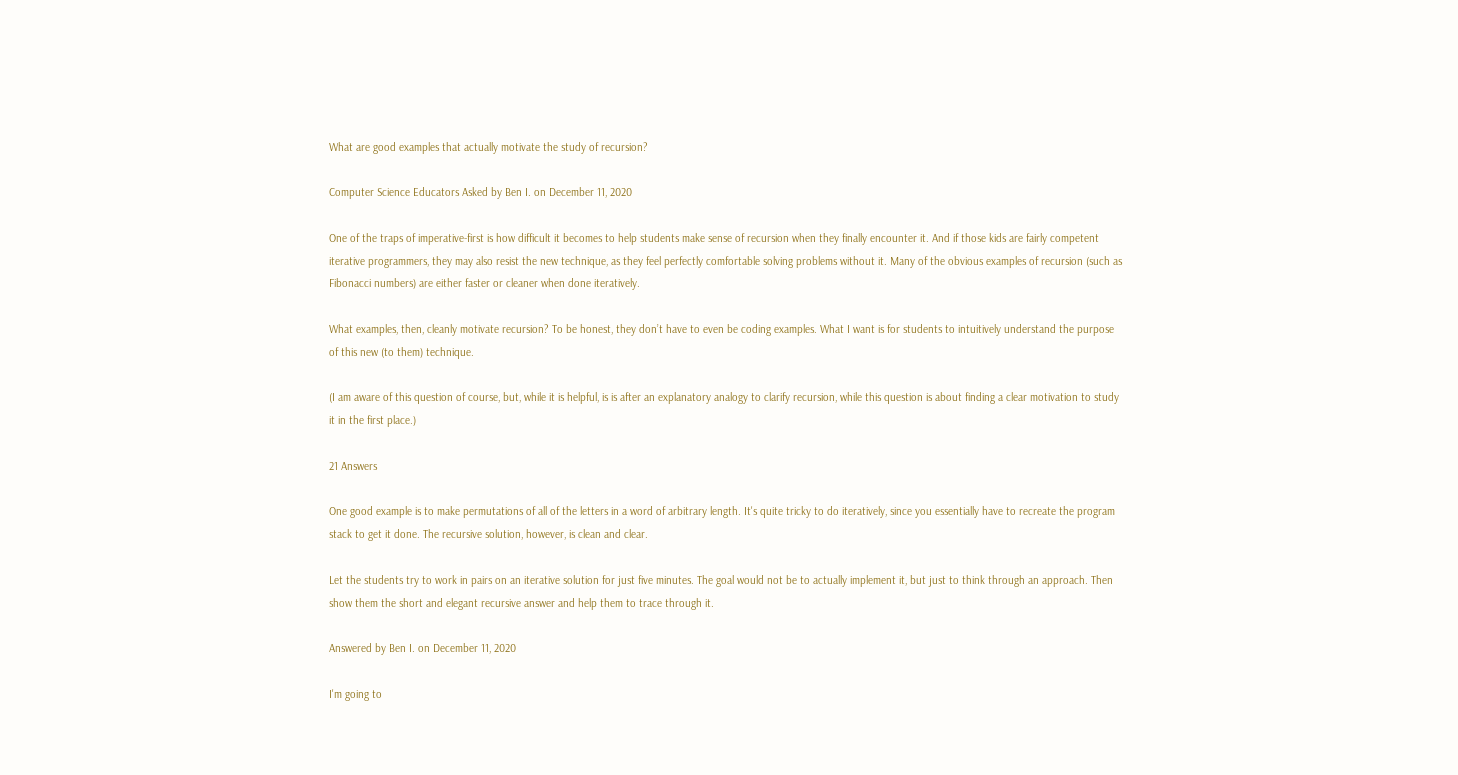What are good examples that actually motivate the study of recursion?

Computer Science Educators Asked by Ben I. on December 11, 2020

One of the traps of imperative-first is how difficult it becomes to help students make sense of recursion when they finally encounter it. And if those kids are fairly competent iterative programmers, they may also resist the new technique, as they feel perfectly comfortable solving problems without it. Many of the obvious examples of recursion (such as Fibonacci numbers) are either faster or cleaner when done iteratively.

What examples, then, cleanly motivate recursion? To be honest, they don’t have to even be coding examples. What I want is for students to intuitively understand the purpose of this new (to them) technique.

(I am aware of this question of course, but, while it is helpful, is is after an explanatory analogy to clarify recursion, while this question is about finding a clear motivation to study it in the first place.)

21 Answers

One good example is to make permutations of all of the letters in a word of arbitrary length. It's quite tricky to do iteratively, since you essentially have to recreate the program stack to get it done. The recursive solution, however, is clean and clear.

Let the students try to work in pairs on an iterative solution for just five minutes. The goal would not be to actually implement it, but just to think through an approach. Then show them the short and elegant recursive answer and help them to trace through it.

Answered by Ben I. on December 11, 2020

I'm going to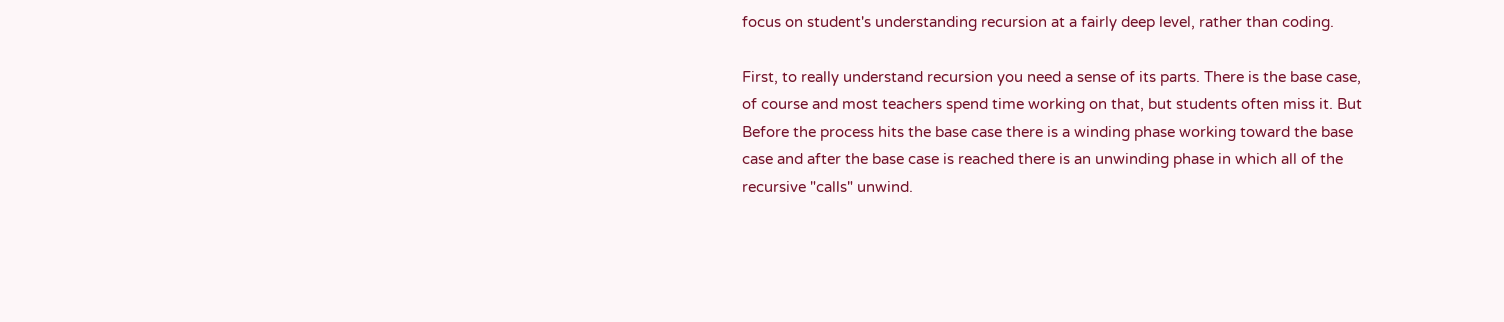focus on student's understanding recursion at a fairly deep level, rather than coding.

First, to really understand recursion you need a sense of its parts. There is the base case, of course and most teachers spend time working on that, but students often miss it. But Before the process hits the base case there is a winding phase working toward the base case and after the base case is reached there is an unwinding phase in which all of the recursive "calls" unwind.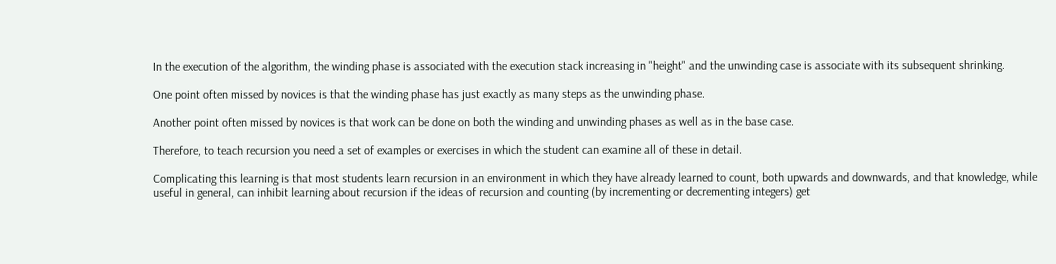In the execution of the algorithm, the winding phase is associated with the execution stack increasing in "height" and the unwinding case is associate with its subsequent shrinking.

One point often missed by novices is that the winding phase has just exactly as many steps as the unwinding phase.

Another point often missed by novices is that work can be done on both the winding and unwinding phases as well as in the base case.

Therefore, to teach recursion you need a set of examples or exercises in which the student can examine all of these in detail.

Complicating this learning is that most students learn recursion in an environment in which they have already learned to count, both upwards and downwards, and that knowledge, while useful in general, can inhibit learning about recursion if the ideas of recursion and counting (by incrementing or decrementing integers) get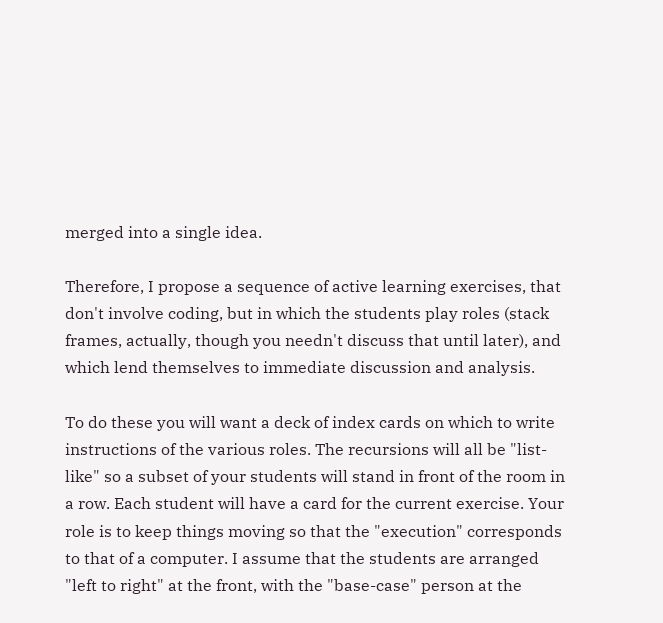merged into a single idea.

Therefore, I propose a sequence of active learning exercises, that don't involve coding, but in which the students play roles (stack frames, actually, though you needn't discuss that until later), and which lend themselves to immediate discussion and analysis.

To do these you will want a deck of index cards on which to write instructions of the various roles. The recursions will all be "list-like" so a subset of your students will stand in front of the room in a row. Each student will have a card for the current exercise. Your role is to keep things moving so that the "execution" corresponds to that of a computer. I assume that the students are arranged "left to right" at the front, with the "base-case" person at the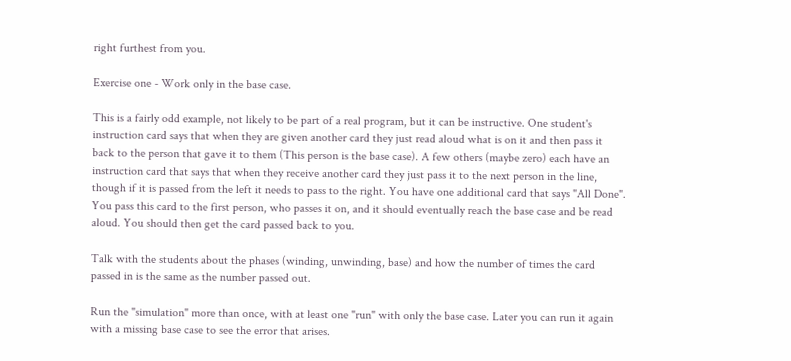right furthest from you.

Exercise one - Work only in the base case.

This is a fairly odd example, not likely to be part of a real program, but it can be instructive. One student's instruction card says that when they are given another card they just read aloud what is on it and then pass it back to the person that gave it to them (This person is the base case). A few others (maybe zero) each have an instruction card that says that when they receive another card they just pass it to the next person in the line, though if it is passed from the left it needs to pass to the right. You have one additional card that says "All Done". You pass this card to the first person, who passes it on, and it should eventually reach the base case and be read aloud. You should then get the card passed back to you.

Talk with the students about the phases (winding, unwinding, base) and how the number of times the card passed in is the same as the number passed out.

Run the "simulation" more than once, with at least one "run" with only the base case. Later you can run it again with a missing base case to see the error that arises.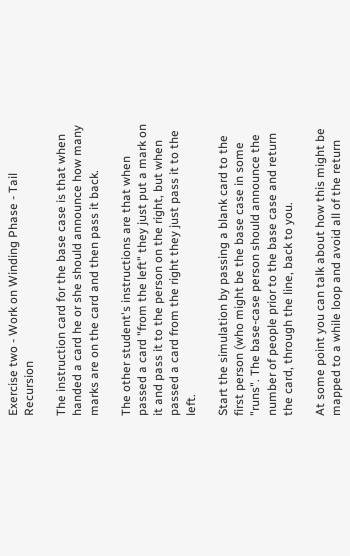Exercise two - Work on Winding Phase - Tail Recursion

The instruction card for the base case is that when handed a card he or she should announce how many marks are on the card and then pass it back.

The other student's instructions are that when passed a card "from the left" they just put a mark on it and pass it to the person on the right, but when passed a card from the right they just pass it to the left.

Start the simulation by passing a blank card to the first person (who might be the base case in some "runs". The base-case person should announce the number of people prior to the base case and return the card, through the line, back to you.

At some point you can talk about how this might be mapped to a while loop and avoid all of the return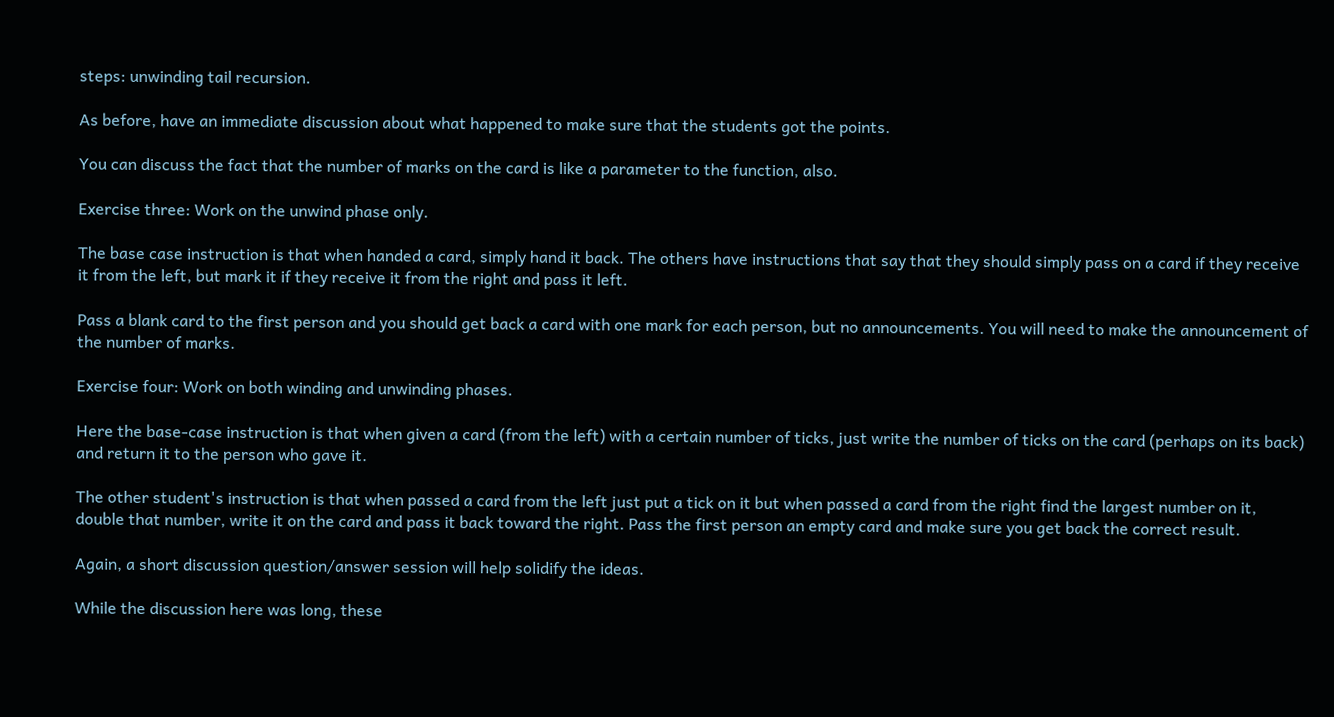steps: unwinding tail recursion.

As before, have an immediate discussion about what happened to make sure that the students got the points.

You can discuss the fact that the number of marks on the card is like a parameter to the function, also.

Exercise three: Work on the unwind phase only.

The base case instruction is that when handed a card, simply hand it back. The others have instructions that say that they should simply pass on a card if they receive it from the left, but mark it if they receive it from the right and pass it left.

Pass a blank card to the first person and you should get back a card with one mark for each person, but no announcements. You will need to make the announcement of the number of marks.

Exercise four: Work on both winding and unwinding phases.

Here the base-case instruction is that when given a card (from the left) with a certain number of ticks, just write the number of ticks on the card (perhaps on its back) and return it to the person who gave it.

The other student's instruction is that when passed a card from the left just put a tick on it but when passed a card from the right find the largest number on it, double that number, write it on the card and pass it back toward the right. Pass the first person an empty card and make sure you get back the correct result.

Again, a short discussion question/answer session will help solidify the ideas.

While the discussion here was long, these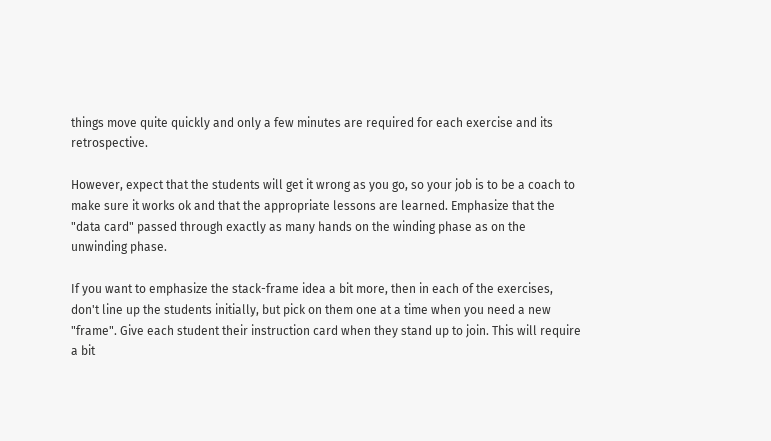things move quite quickly and only a few minutes are required for each exercise and its retrospective.

However, expect that the students will get it wrong as you go, so your job is to be a coach to make sure it works ok and that the appropriate lessons are learned. Emphasize that the "data card" passed through exactly as many hands on the winding phase as on the unwinding phase.

If you want to emphasize the stack-frame idea a bit more, then in each of the exercises, don't line up the students initially, but pick on them one at a time when you need a new "frame". Give each student their instruction card when they stand up to join. This will require a bit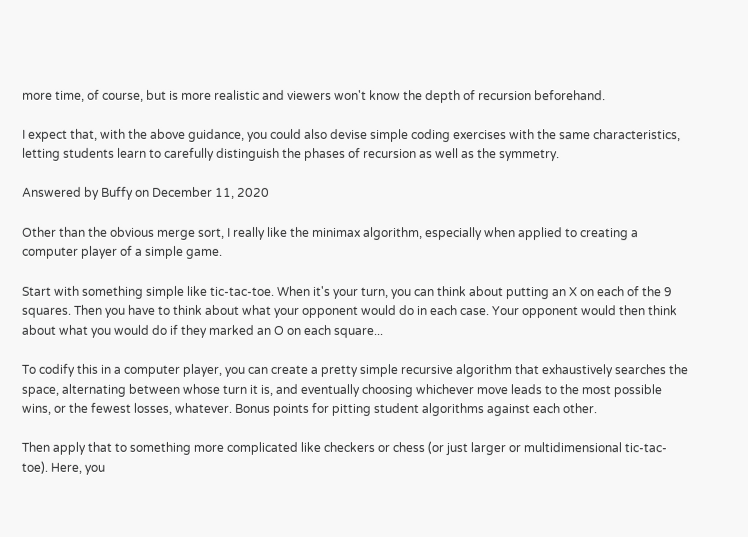more time, of course, but is more realistic and viewers won't know the depth of recursion beforehand.

I expect that, with the above guidance, you could also devise simple coding exercises with the same characteristics, letting students learn to carefully distinguish the phases of recursion as well as the symmetry.

Answered by Buffy on December 11, 2020

Other than the obvious merge sort, I really like the minimax algorithm, especially when applied to creating a computer player of a simple game.

Start with something simple like tic-tac-toe. When it's your turn, you can think about putting an X on each of the 9 squares. Then you have to think about what your opponent would do in each case. Your opponent would then think about what you would do if they marked an O on each square...

To codify this in a computer player, you can create a pretty simple recursive algorithm that exhaustively searches the space, alternating between whose turn it is, and eventually choosing whichever move leads to the most possible wins, or the fewest losses, whatever. Bonus points for pitting student algorithms against each other.

Then apply that to something more complicated like checkers or chess (or just larger or multidimensional tic-tac-toe). Here, you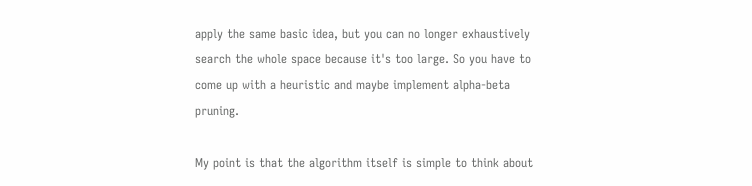apply the same basic idea, but you can no longer exhaustively search the whole space because it's too large. So you have to come up with a heuristic and maybe implement alpha-beta pruning.

My point is that the algorithm itself is simple to think about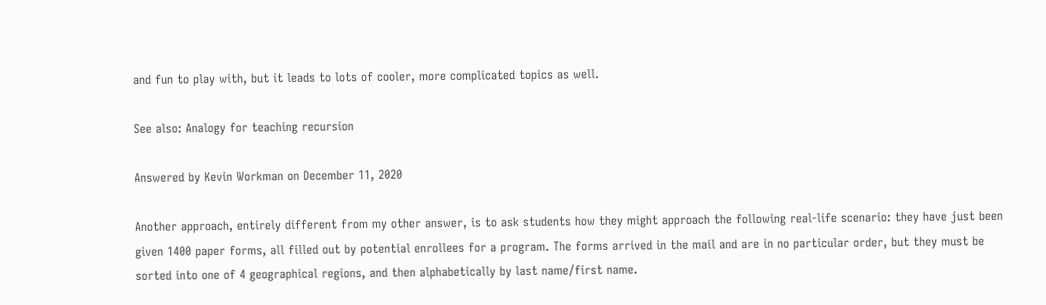and fun to play with, but it leads to lots of cooler, more complicated topics as well.

See also: Analogy for teaching recursion

Answered by Kevin Workman on December 11, 2020

Another approach, entirely different from my other answer, is to ask students how they might approach the following real-life scenario: they have just been given 1400 paper forms, all filled out by potential enrollees for a program. The forms arrived in the mail and are in no particular order, but they must be sorted into one of 4 geographical regions, and then alphabetically by last name/first name.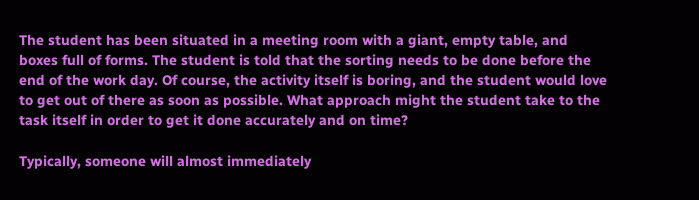The student has been situated in a meeting room with a giant, empty table, and boxes full of forms. The student is told that the sorting needs to be done before the end of the work day. Of course, the activity itself is boring, and the student would love to get out of there as soon as possible. What approach might the student take to the task itself in order to get it done accurately and on time?

Typically, someone will almost immediately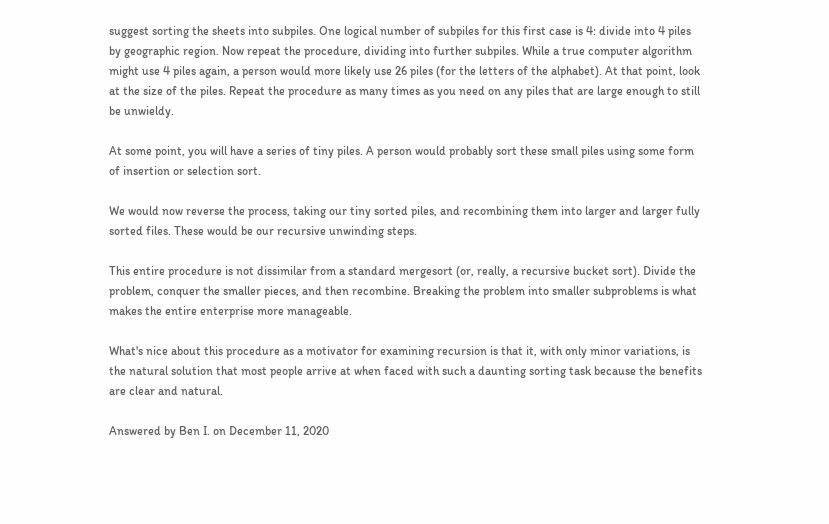suggest sorting the sheets into subpiles. One logical number of subpiles for this first case is 4: divide into 4 piles by geographic region. Now repeat the procedure, dividing into further subpiles. While a true computer algorithm might use 4 piles again, a person would more likely use 26 piles (for the letters of the alphabet). At that point, look at the size of the piles. Repeat the procedure as many times as you need on any piles that are large enough to still be unwieldy.

At some point, you will have a series of tiny piles. A person would probably sort these small piles using some form of insertion or selection sort.

We would now reverse the process, taking our tiny sorted piles, and recombining them into larger and larger fully sorted files. These would be our recursive unwinding steps.

This entire procedure is not dissimilar from a standard mergesort (or, really, a recursive bucket sort). Divide the problem, conquer the smaller pieces, and then recombine. Breaking the problem into smaller subproblems is what makes the entire enterprise more manageable.

What's nice about this procedure as a motivator for examining recursion is that it, with only minor variations, is the natural solution that most people arrive at when faced with such a daunting sorting task because the benefits are clear and natural.

Answered by Ben I. on December 11, 2020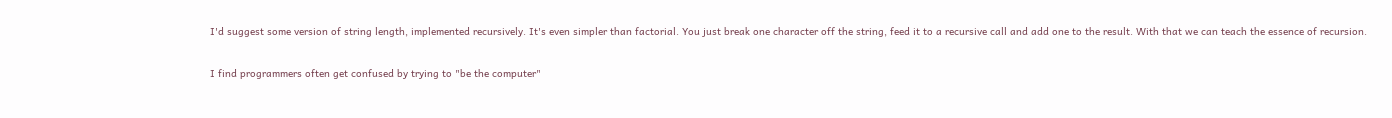I'd suggest some version of string length, implemented recursively. It's even simpler than factorial. You just break one character off the string, feed it to a recursive call and add one to the result. With that we can teach the essence of recursion.

I find programmers often get confused by trying to "be the computer"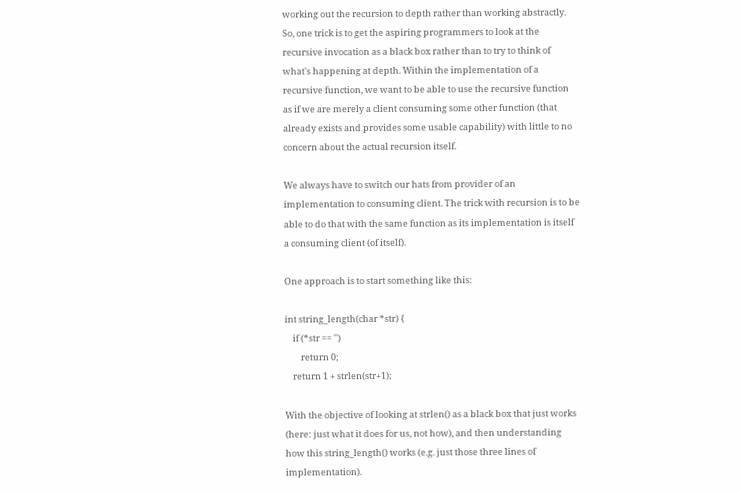working out the recursion to depth rather than working abstractly. So, one trick is to get the aspiring programmers to look at the recursive invocation as a black box rather than to try to think of what's happening at depth. Within the implementation of a recursive function, we want to be able to use the recursive function as if we are merely a client consuming some other function (that already exists and provides some usable capability) with little to no concern about the actual recursion itself.

We always have to switch our hats from provider of an implementation to consuming client. The trick with recursion is to be able to do that with the same function as its implementation is itself a consuming client (of itself).

One approach is to start something like this:

int string_length(char *str) {
    if (*str == '')
        return 0;
    return 1 + strlen(str+1);

With the objective of looking at strlen() as a black box that just works (here: just what it does for us, not how), and then understanding how this string_length() works (e.g. just those three lines of implementation).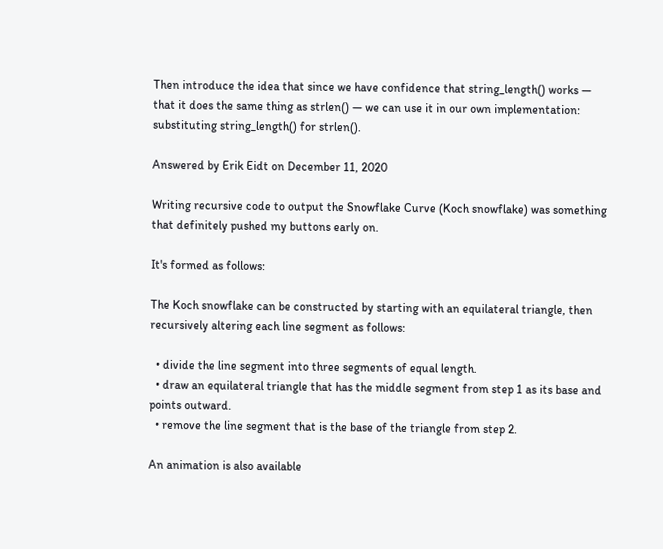Then introduce the idea that since we have confidence that string_length() works — that it does the same thing as strlen() — we can use it in our own implementation: substituting string_length() for strlen().

Answered by Erik Eidt on December 11, 2020

Writing recursive code to output the Snowflake Curve (Koch snowflake) was something that definitely pushed my buttons early on.

It's formed as follows:

The Koch snowflake can be constructed by starting with an equilateral triangle, then recursively altering each line segment as follows:

  • divide the line segment into three segments of equal length.
  • draw an equilateral triangle that has the middle segment from step 1 as its base and points outward.
  • remove the line segment that is the base of the triangle from step 2.

An animation is also available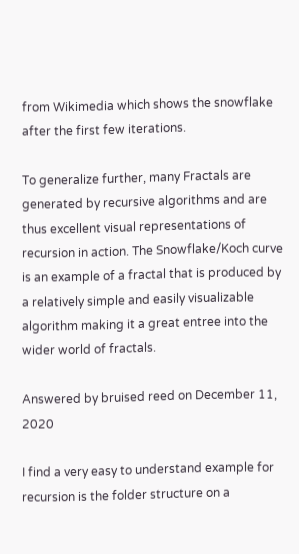from Wikimedia which shows the snowflake after the first few iterations.

To generalize further, many Fractals are generated by recursive algorithms and are thus excellent visual representations of recursion in action. The Snowflake/Koch curve is an example of a fractal that is produced by a relatively simple and easily visualizable algorithm making it a great entree into the wider world of fractals.

Answered by bruised reed on December 11, 2020

I find a very easy to understand example for recursion is the folder structure on a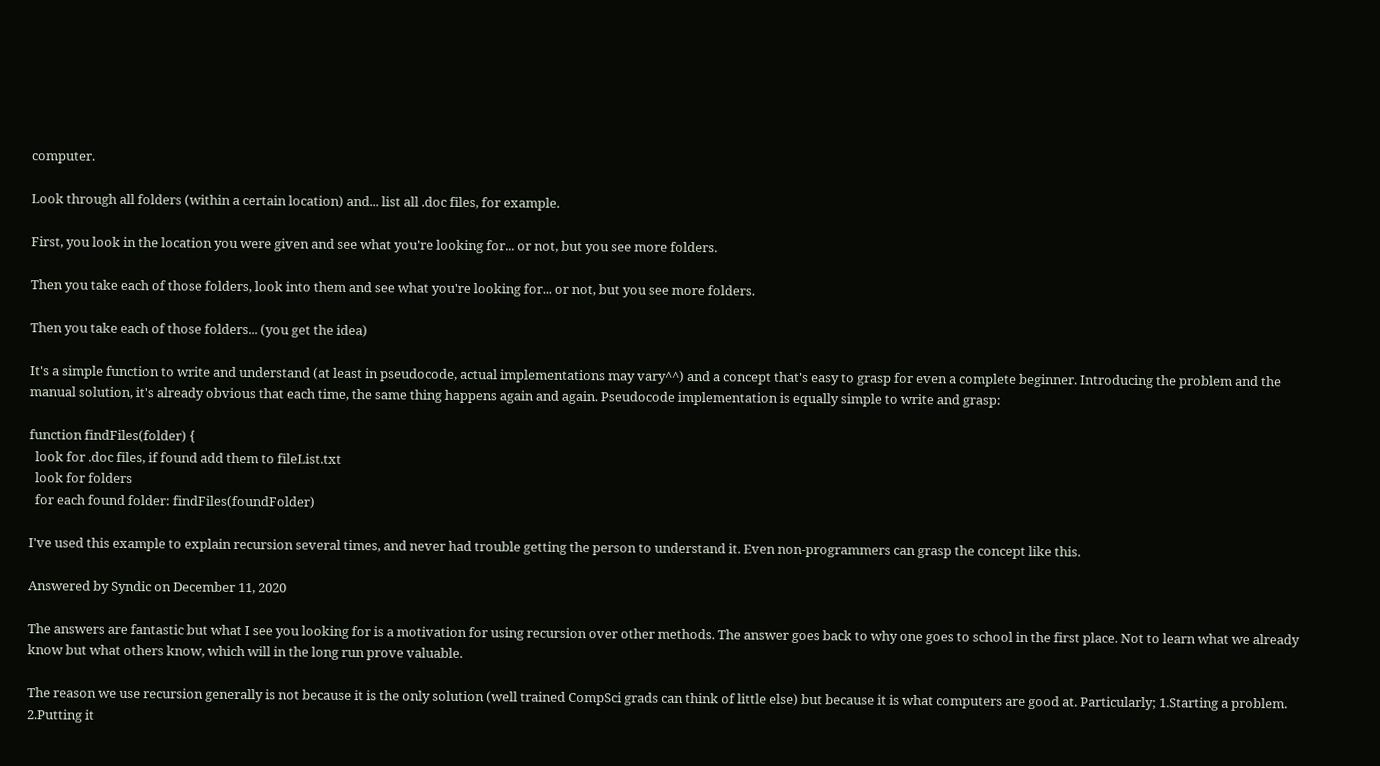computer.

Look through all folders (within a certain location) and... list all .doc files, for example.

First, you look in the location you were given and see what you're looking for... or not, but you see more folders.

Then you take each of those folders, look into them and see what you're looking for... or not, but you see more folders.

Then you take each of those folders... (you get the idea)

It's a simple function to write and understand (at least in pseudocode, actual implementations may vary^^) and a concept that's easy to grasp for even a complete beginner. Introducing the problem and the manual solution, it's already obvious that each time, the same thing happens again and again. Pseudocode implementation is equally simple to write and grasp:

function findFiles(folder) {
  look for .doc files, if found add them to fileList.txt
  look for folders
  for each found folder: findFiles(foundFolder)

I've used this example to explain recursion several times, and never had trouble getting the person to understand it. Even non-programmers can grasp the concept like this.

Answered by Syndic on December 11, 2020

The answers are fantastic but what I see you looking for is a motivation for using recursion over other methods. The answer goes back to why one goes to school in the first place. Not to learn what we already know but what others know, which will in the long run prove valuable.

The reason we use recursion generally is not because it is the only solution (well trained CompSci grads can think of little else) but because it is what computers are good at. Particularly; 1.Starting a problem. 2.Putting it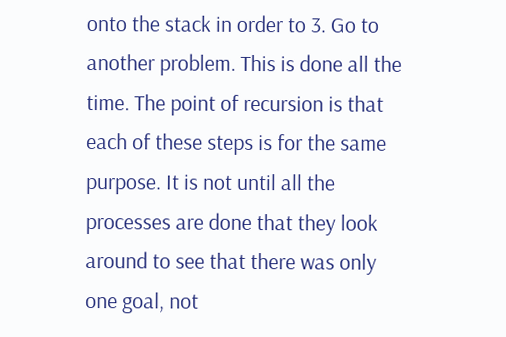onto the stack in order to 3. Go to another problem. This is done all the time. The point of recursion is that each of these steps is for the same purpose. It is not until all the processes are done that they look around to see that there was only one goal, not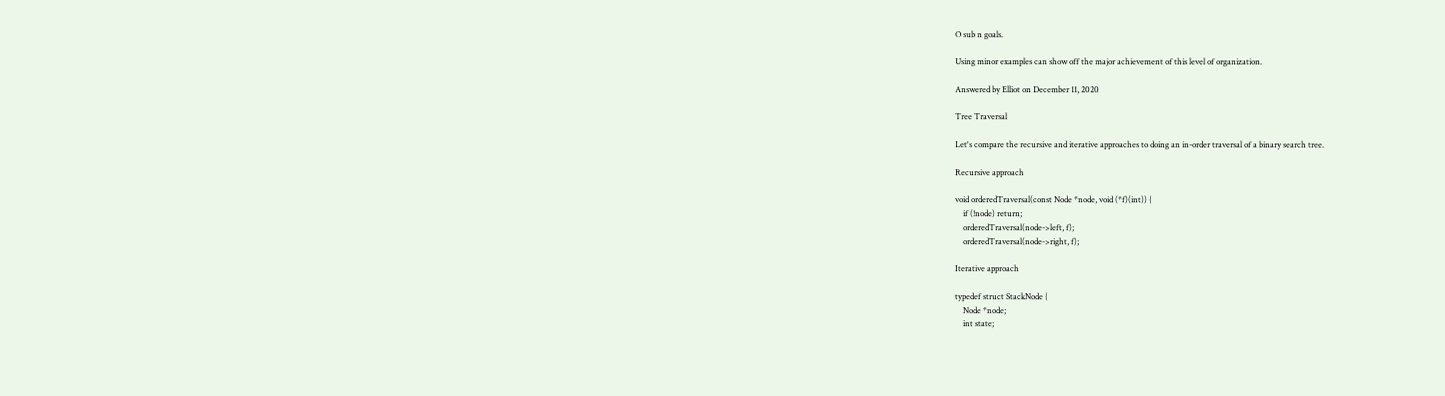O sub n goals.

Using minor examples can show off the major achievement of this level of organization.

Answered by Elliot on December 11, 2020

Tree Traversal

Let's compare the recursive and iterative approaches to doing an in-order traversal of a binary search tree.

Recursive approach

void orderedTraversal(const Node *node, void (*f)(int)) {
    if (!node) return;
    orderedTraversal(node->left, f);
    orderedTraversal(node->right, f);

Iterative approach

typedef struct StackNode {
    Node *node;
    int state;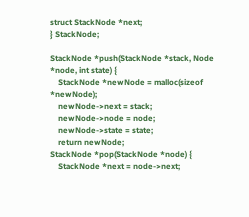struct StackNode *next;
} StackNode;

StackNode *push(StackNode *stack, Node *node, int state) {
    StackNode *newNode = malloc(sizeof *newNode);
    newNode->next = stack;
    newNode->node = node;
    newNode->state = state;
    return newNode;
StackNode *pop(StackNode *node) {
    StackNode *next = node->next;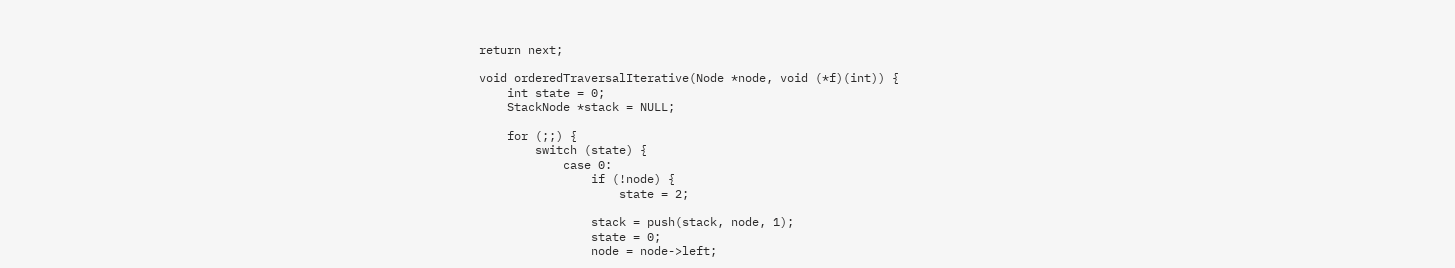return next;

void orderedTraversalIterative(Node *node, void (*f)(int)) {
    int state = 0;
    StackNode *stack = NULL;

    for (;;) {
        switch (state) {
            case 0:
                if (!node) {
                    state = 2;

                stack = push(stack, node, 1);
                state = 0;
                node = node->left;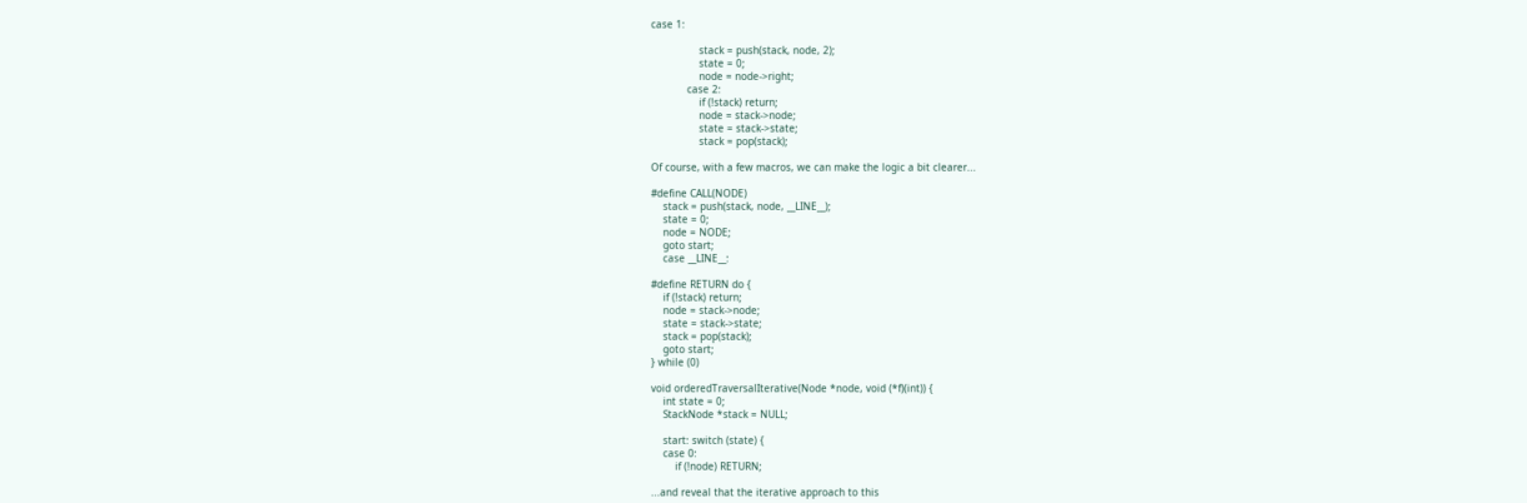case 1:

                stack = push(stack, node, 2);
                state = 0;
                node = node->right;
            case 2:
                if (!stack) return;
                node = stack->node;
                state = stack->state;
                stack = pop(stack);

Of course, with a few macros, we can make the logic a bit clearer...

#define CALL(NODE)
    stack = push(stack, node, __LINE__);
    state = 0;
    node = NODE;
    goto start;
    case __LINE__:

#define RETURN do {
    if (!stack) return;
    node = stack->node;
    state = stack->state;
    stack = pop(stack);
    goto start;
} while (0)

void orderedTraversalIterative(Node *node, void (*f)(int)) {
    int state = 0;
    StackNode *stack = NULL;

    start: switch (state) {
    case 0:
        if (!node) RETURN;

...and reveal that the iterative approach to this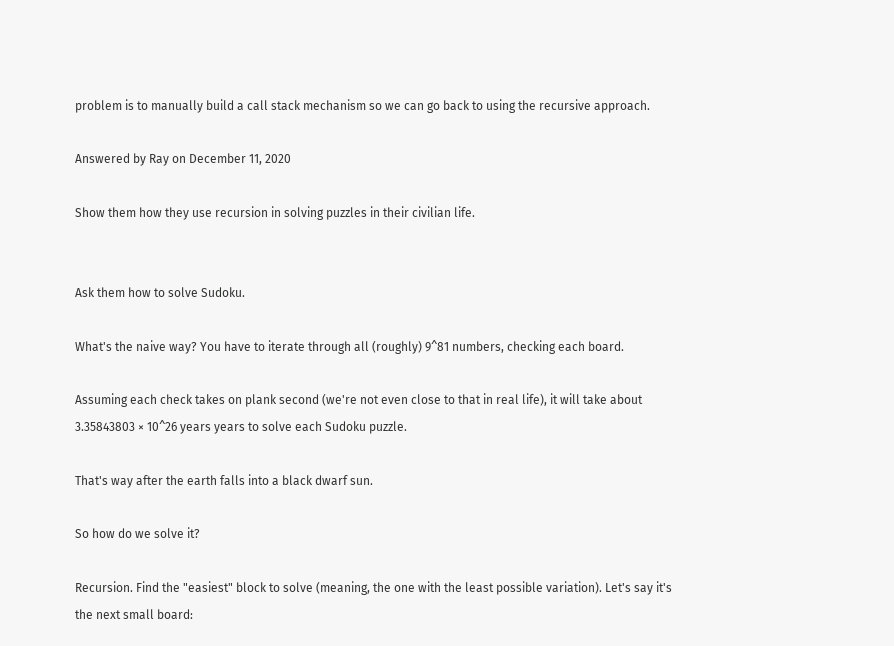problem is to manually build a call stack mechanism so we can go back to using the recursive approach.

Answered by Ray on December 11, 2020

Show them how they use recursion in solving puzzles in their civilian life.


Ask them how to solve Sudoku.

What's the naive way? You have to iterate through all (roughly) 9^81 numbers, checking each board.

Assuming each check takes on plank second (we're not even close to that in real life), it will take about 3.35843803 × 10^26 years years to solve each Sudoku puzzle.

That's way after the earth falls into a black dwarf sun.

So how do we solve it?

Recursion. Find the "easiest" block to solve (meaning, the one with the least possible variation). Let's say it's the next small board: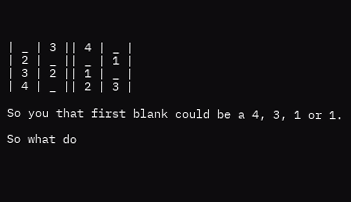| _ | 3 || 4 | _ |
| 2 | _ || _ | 1 |
| 3 | 2 || 1 | _ |
| 4 | _ || 2 | 3 |

So you that first blank could be a 4, 3, 1 or 1.

So what do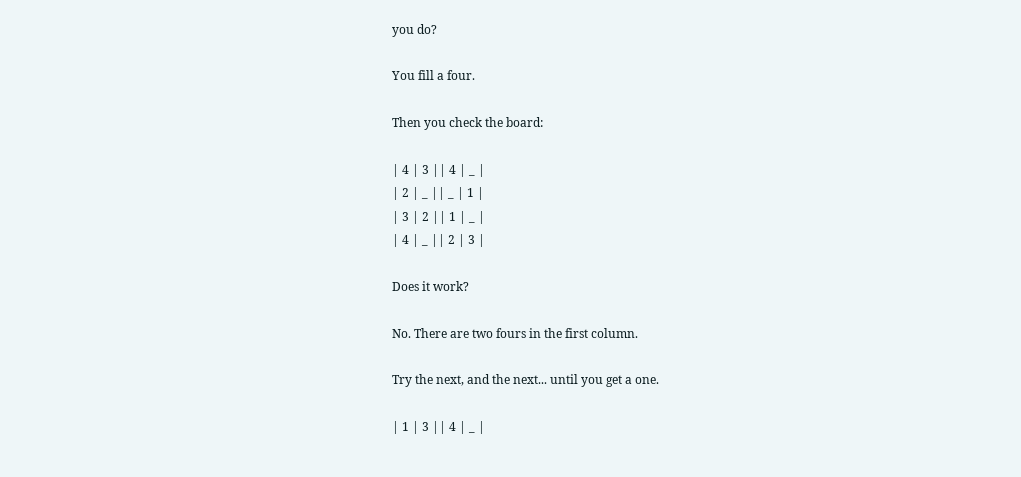you do?

You fill a four.

Then you check the board:

| 4 | 3 || 4 | _ |
| 2 | _ || _ | 1 |
| 3 | 2 || 1 | _ |
| 4 | _ || 2 | 3 |

Does it work?

No. There are two fours in the first column.

Try the next, and the next... until you get a one.

| 1 | 3 || 4 | _ |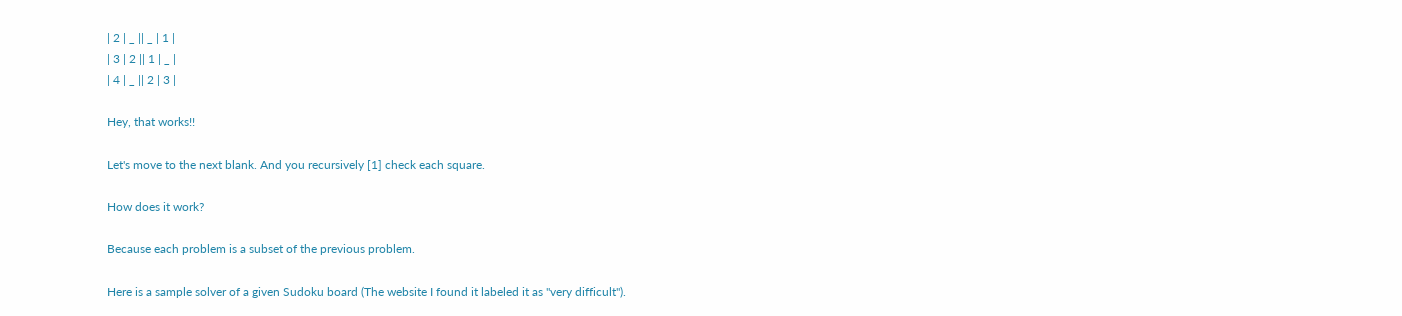| 2 | _ || _ | 1 |
| 3 | 2 || 1 | _ |
| 4 | _ || 2 | 3 |

Hey, that works!!

Let's move to the next blank. And you recursively [1] check each square.

How does it work?

Because each problem is a subset of the previous problem.

Here is a sample solver of a given Sudoku board (The website I found it labeled it as "very difficult").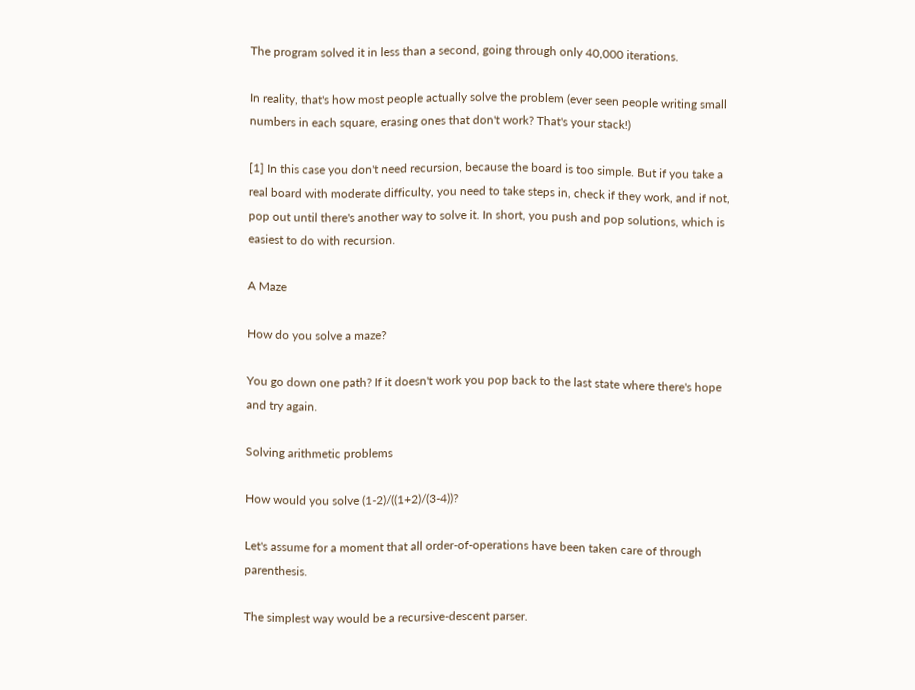The program solved it in less than a second, going through only 40,000 iterations.

In reality, that's how most people actually solve the problem (ever seen people writing small numbers in each square, erasing ones that don't work? That's your stack!)

[1] In this case you don't need recursion, because the board is too simple. But if you take a real board with moderate difficulty, you need to take steps in, check if they work, and if not, pop out until there's another way to solve it. In short, you push and pop solutions, which is easiest to do with recursion.

A Maze

How do you solve a maze?

You go down one path? If it doesn't work you pop back to the last state where there's hope and try again.

Solving arithmetic problems

How would you solve (1-2)/((1+2)/(3-4))?

Let's assume for a moment that all order-of-operations have been taken care of through parenthesis.

The simplest way would be a recursive-descent parser.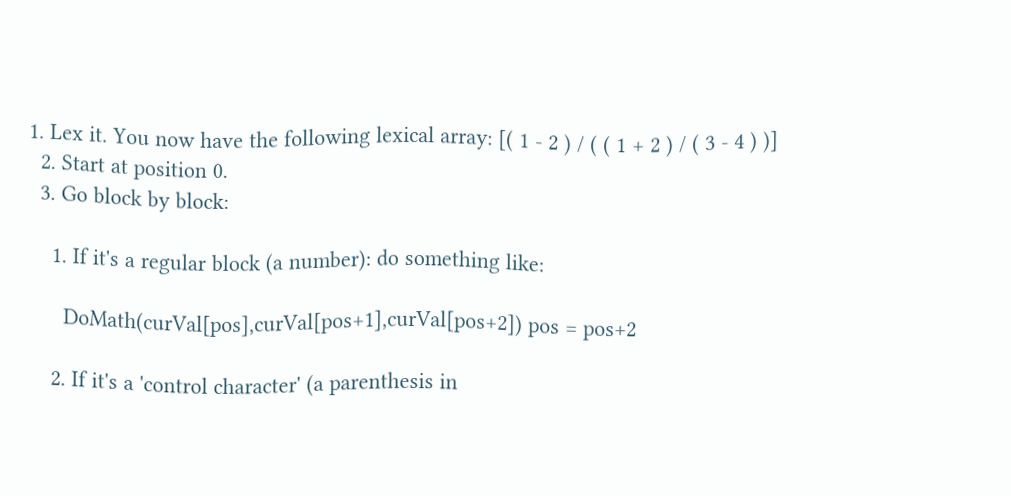1. Lex it. You now have the following lexical array: [( 1 - 2 ) / ( ( 1 + 2 ) / ( 3 - 4 ) )]
  2. Start at position 0.
  3. Go block by block:

    1. If it's a regular block (a number): do something like:

      DoMath(curVal[pos],curVal[pos+1],curVal[pos+2]) pos = pos+2

    2. If it's a 'control character' (a parenthesis in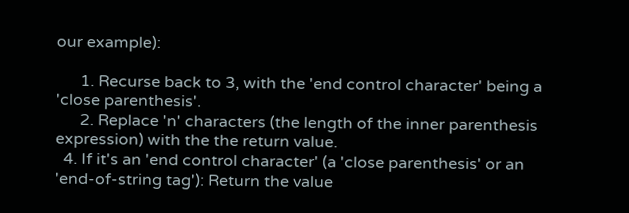our example):

      1. Recurse back to 3, with the 'end control character' being a 'close parenthesis'.
      2. Replace 'n' characters (the length of the inner parenthesis expression) with the the return value.
  4. If it's an 'end control character' (a 'close parenthesis' or an 'end-of-string tag'): Return the value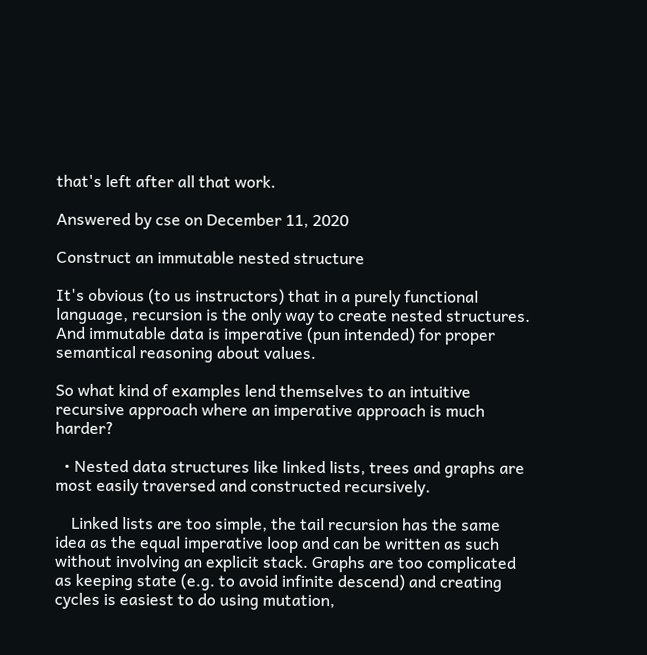that's left after all that work.

Answered by cse on December 11, 2020

Construct an immutable nested structure

It's obvious (to us instructors) that in a purely functional language, recursion is the only way to create nested structures. And immutable data is imperative (pun intended) for proper semantical reasoning about values.

So what kind of examples lend themselves to an intuitive recursive approach where an imperative approach is much harder?

  • Nested data structures like linked lists, trees and graphs are most easily traversed and constructed recursively.

    Linked lists are too simple, the tail recursion has the same idea as the equal imperative loop and can be written as such without involving an explicit stack. Graphs are too complicated as keeping state (e.g. to avoid infinite descend) and creating cycles is easiest to do using mutation,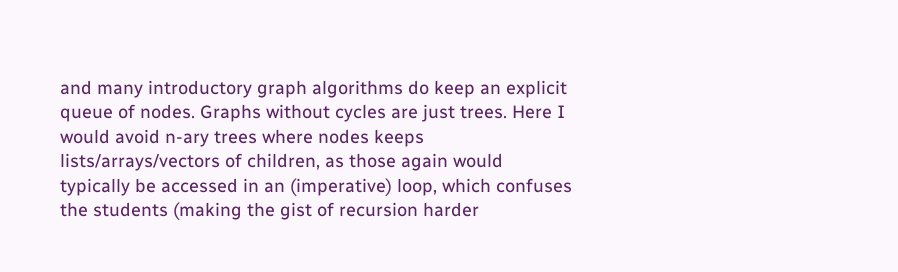and many introductory graph algorithms do keep an explicit queue of nodes. Graphs without cycles are just trees. Here I would avoid n-ary trees where nodes keeps lists/arrays/vectors of children, as those again would typically be accessed in an (imperative) loop, which confuses the students (making the gist of recursion harder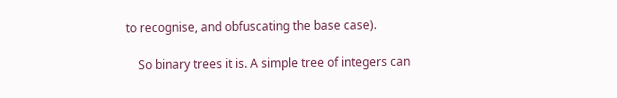to recognise, and obfuscating the base case).

    So binary trees it is. A simple tree of integers can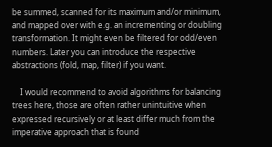be summed, scanned for its maximum and/or minimum, and mapped over with e.g. an incrementing or doubling transformation. It might even be filtered for odd/even numbers. Later you can introduce the respective abstractions (fold, map, filter) if you want.

    I would recommend to avoid algorithms for balancing trees here, those are often rather unintuitive when expressed recursively or at least differ much from the imperative approach that is found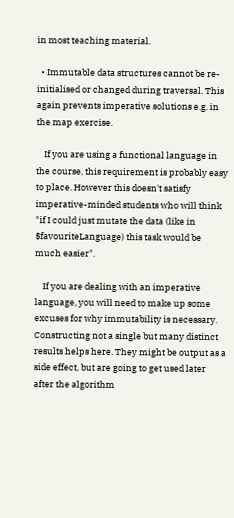in most teaching material.

  • Immutable data structures cannot be re-initialised or changed during traversal. This again prevents imperative solutions e.g. in the map exercise.

    If you are using a functional language in the course, this requirement is probably easy to place. However this doesn't satisfy imperative-minded students who will think "if I could just mutate the data (like in $favouriteLanguage) this task would be much easier".

    If you are dealing with an imperative language, you will need to make up some excuses for why immutability is necessary. Constructing not a single but many distinct results helps here. They might be output as a side effect, but are going to get used later after the algorithm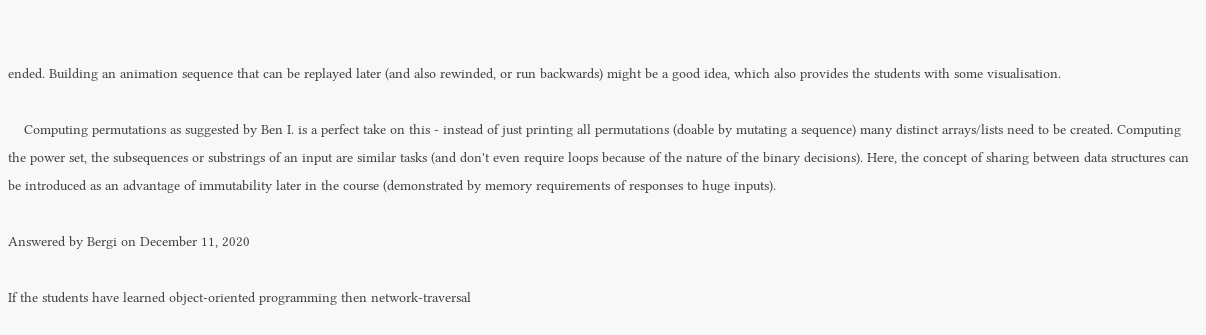ended. Building an animation sequence that can be replayed later (and also rewinded, or run backwards) might be a good idea, which also provides the students with some visualisation.

    Computing permutations as suggested by Ben I. is a perfect take on this - instead of just printing all permutations (doable by mutating a sequence) many distinct arrays/lists need to be created. Computing the power set, the subsequences or substrings of an input are similar tasks (and don't even require loops because of the nature of the binary decisions). Here, the concept of sharing between data structures can be introduced as an advantage of immutability later in the course (demonstrated by memory requirements of responses to huge inputs).

Answered by Bergi on December 11, 2020

If the students have learned object-oriented programming then network-traversal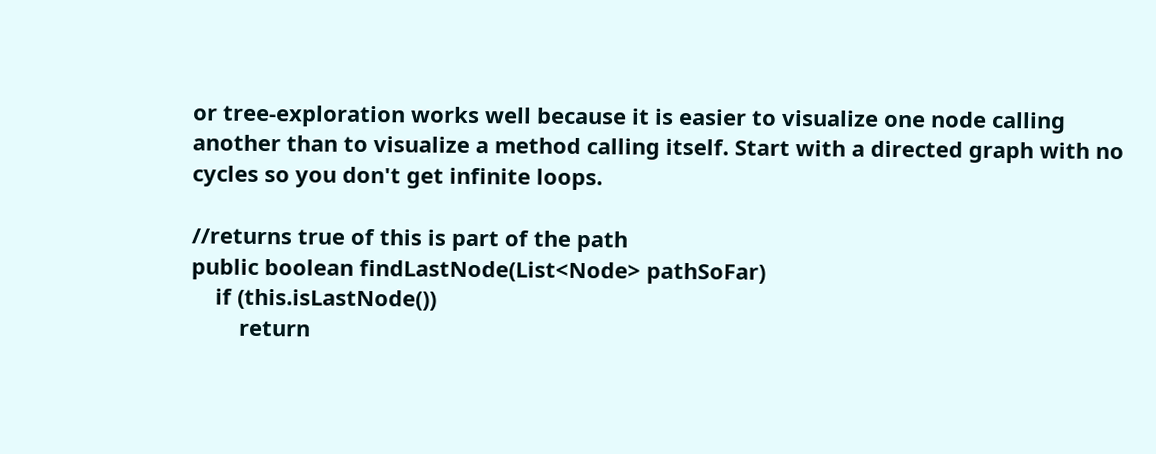or tree-exploration works well because it is easier to visualize one node calling another than to visualize a method calling itself. Start with a directed graph with no cycles so you don't get infinite loops.

//returns true of this is part of the path
public boolean findLastNode(List<Node> pathSoFar)
    if (this.isLastNode())
        return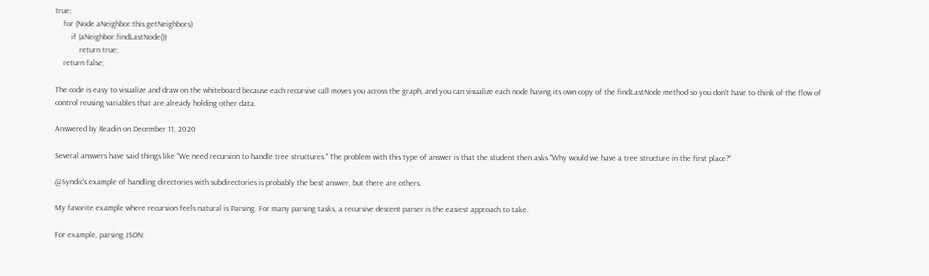true;
    for (Node aNeighbor:this.getNeighbors)
        if (aNeighbor.findLastNode())
            return true;
    return false;

The code is easy to visualize and draw on the whiteboard because each recursive call moves you across the graph, and you can visualize each node having its own copy of the findLastNode method so you don't have to think of the flow of control reusing variables that are already holding other data.

Answered by Readin on December 11, 2020

Several answers have said things like "We need recursion to handle tree structures." The problem with this type of answer is that the student then asks "Why would we have a tree structure in the first place?"

@Syndic's example of handling directories with subdirectories is probably the best answer, but there are others.

My favorite example where recursion feels natural is Parsing. For many parsing tasks, a recursive descent parser is the easiest approach to take.

For example, parsing JSON: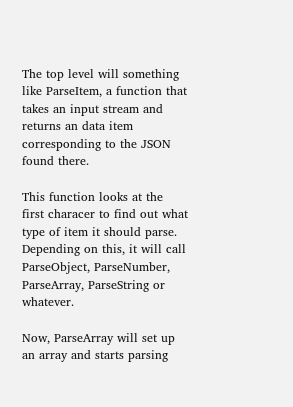The top level will something like ParseItem, a function that takes an input stream and returns an data item corresponding to the JSON found there.

This function looks at the first characer to find out what type of item it should parse. Depending on this, it will call ParseObject, ParseNumber, ParseArray, ParseString or whatever.

Now, ParseArray will set up an array and starts parsing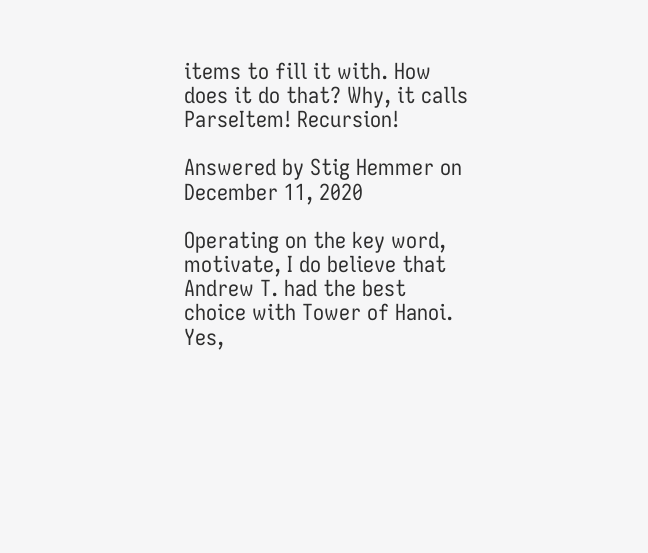items to fill it with. How does it do that? Why, it calls ParseItem! Recursion!

Answered by Stig Hemmer on December 11, 2020

Operating on the key word, motivate, I do believe that Andrew T. had the best choice with Tower of Hanoi. Yes,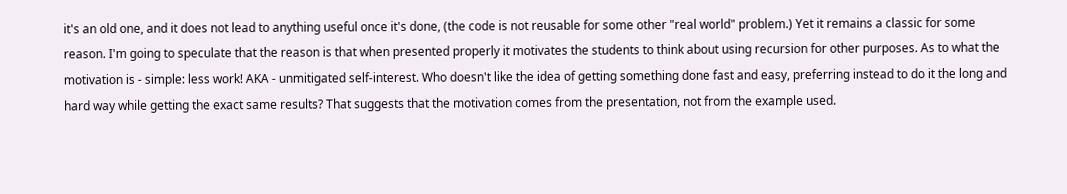it's an old one, and it does not lead to anything useful once it's done, (the code is not reusable for some other "real world" problem.) Yet it remains a classic for some reason. I'm going to speculate that the reason is that when presented properly it motivates the students to think about using recursion for other purposes. As to what the motivation is - simple: less work! AKA - unmitigated self-interest. Who doesn't like the idea of getting something done fast and easy, preferring instead to do it the long and hard way while getting the exact same results? That suggests that the motivation comes from the presentation, not from the example used.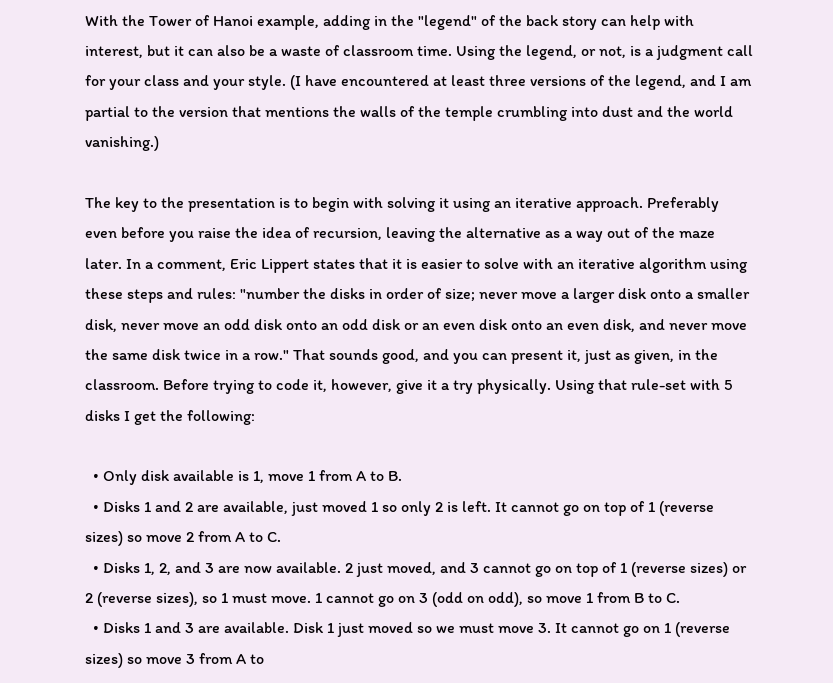With the Tower of Hanoi example, adding in the "legend" of the back story can help with interest, but it can also be a waste of classroom time. Using the legend, or not, is a judgment call for your class and your style. (I have encountered at least three versions of the legend, and I am partial to the version that mentions the walls of the temple crumbling into dust and the world vanishing.)

The key to the presentation is to begin with solving it using an iterative approach. Preferably even before you raise the idea of recursion, leaving the alternative as a way out of the maze later. In a comment, Eric Lippert states that it is easier to solve with an iterative algorithm using these steps and rules: "number the disks in order of size; never move a larger disk onto a smaller disk, never move an odd disk onto an odd disk or an even disk onto an even disk, and never move the same disk twice in a row." That sounds good, and you can present it, just as given, in the classroom. Before trying to code it, however, give it a try physically. Using that rule-set with 5 disks I get the following:

  • Only disk available is 1, move 1 from A to B.
  • Disks 1 and 2 are available, just moved 1 so only 2 is left. It cannot go on top of 1 (reverse sizes) so move 2 from A to C.
  • Disks 1, 2, and 3 are now available. 2 just moved, and 3 cannot go on top of 1 (reverse sizes) or 2 (reverse sizes), so 1 must move. 1 cannot go on 3 (odd on odd), so move 1 from B to C.
  • Disks 1 and 3 are available. Disk 1 just moved so we must move 3. It cannot go on 1 (reverse sizes) so move 3 from A to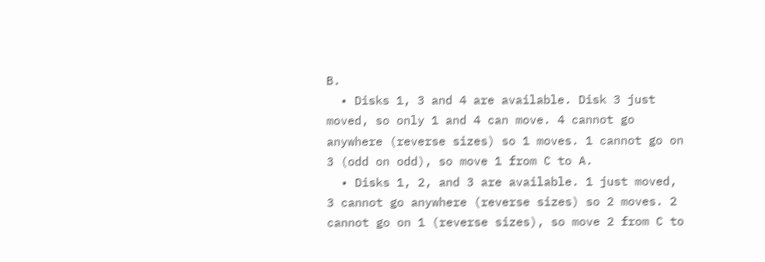B.
  • Disks 1, 3 and 4 are available. Disk 3 just moved, so only 1 and 4 can move. 4 cannot go anywhere (reverse sizes) so 1 moves. 1 cannot go on 3 (odd on odd), so move 1 from C to A.
  • Disks 1, 2, and 3 are available. 1 just moved, 3 cannot go anywhere (reverse sizes) so 2 moves. 2 cannot go on 1 (reverse sizes), so move 2 from C to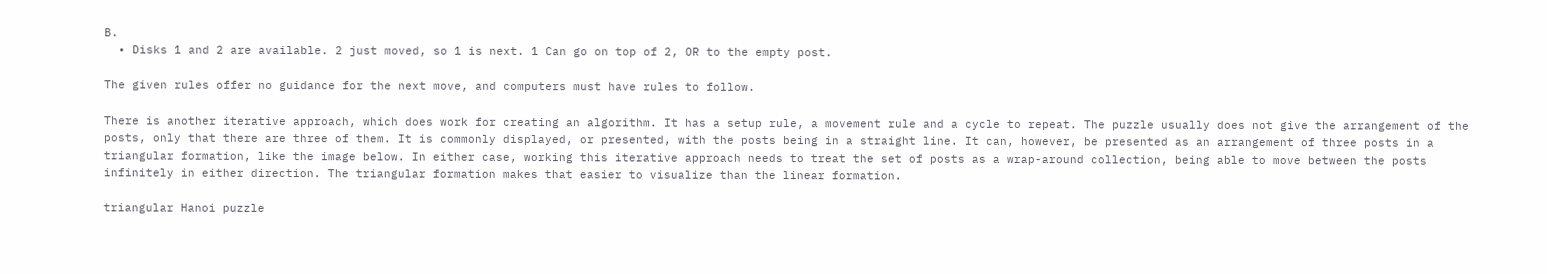B.
  • Disks 1 and 2 are available. 2 just moved, so 1 is next. 1 Can go on top of 2, OR to the empty post.

The given rules offer no guidance for the next move, and computers must have rules to follow.

There is another iterative approach, which does work for creating an algorithm. It has a setup rule, a movement rule and a cycle to repeat. The puzzle usually does not give the arrangement of the posts, only that there are three of them. It is commonly displayed, or presented, with the posts being in a straight line. It can, however, be presented as an arrangement of three posts in a triangular formation, like the image below. In either case, working this iterative approach needs to treat the set of posts as a wrap-around collection, being able to move between the posts infinitely in either direction. The triangular formation makes that easier to visualize than the linear formation.

triangular Hanoi puzzle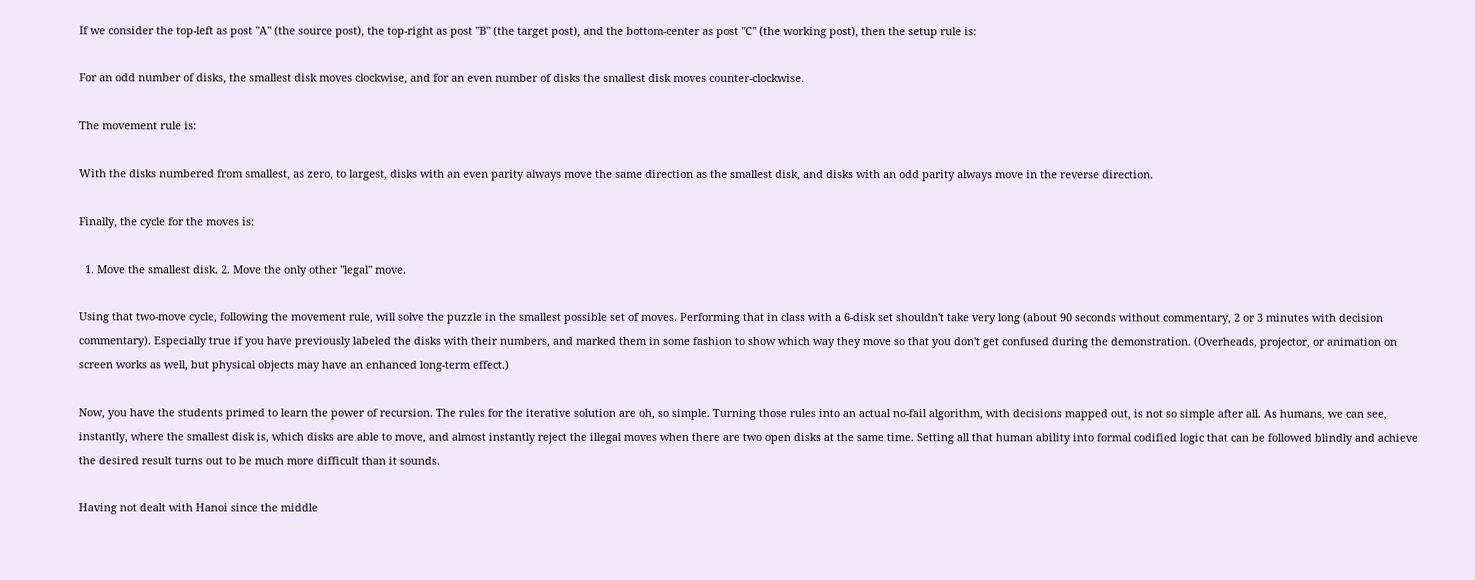If we consider the top-left as post "A" (the source post), the top-right as post "B" (the target post), and the bottom-center as post "C" (the working post), then the setup rule is:

For an odd number of disks, the smallest disk moves clockwise, and for an even number of disks the smallest disk moves counter-clockwise.

The movement rule is:

With the disks numbered from smallest, as zero, to largest, disks with an even parity always move the same direction as the smallest disk, and disks with an odd parity always move in the reverse direction.

Finally, the cycle for the moves is:

  1. Move the smallest disk. 2. Move the only other "legal" move.

Using that two-move cycle, following the movement rule, will solve the puzzle in the smallest possible set of moves. Performing that in class with a 6-disk set shouldn't take very long (about 90 seconds without commentary, 2 or 3 minutes with decision commentary). Especially true if you have previously labeled the disks with their numbers, and marked them in some fashion to show which way they move so that you don't get confused during the demonstration. (Overheads, projector, or animation on screen works as well, but physical objects may have an enhanced long-term effect.)

Now, you have the students primed to learn the power of recursion. The rules for the iterative solution are oh, so simple. Turning those rules into an actual no-fail algorithm, with decisions mapped out, is not so simple after all. As humans, we can see, instantly, where the smallest disk is, which disks are able to move, and almost instantly reject the illegal moves when there are two open disks at the same time. Setting all that human ability into formal codified logic that can be followed blindly and achieve the desired result turns out to be much more difficult than it sounds.

Having not dealt with Hanoi since the middle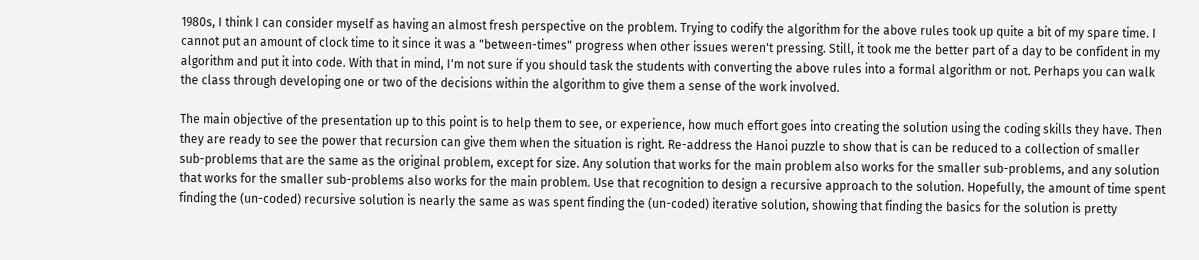1980s, I think I can consider myself as having an almost fresh perspective on the problem. Trying to codify the algorithm for the above rules took up quite a bit of my spare time. I cannot put an amount of clock time to it since it was a "between-times" progress when other issues weren't pressing. Still, it took me the better part of a day to be confident in my algorithm and put it into code. With that in mind, I'm not sure if you should task the students with converting the above rules into a formal algorithm or not. Perhaps you can walk the class through developing one or two of the decisions within the algorithm to give them a sense of the work involved.

The main objective of the presentation up to this point is to help them to see, or experience, how much effort goes into creating the solution using the coding skills they have. Then they are ready to see the power that recursion can give them when the situation is right. Re-address the Hanoi puzzle to show that is can be reduced to a collection of smaller sub-problems that are the same as the original problem, except for size. Any solution that works for the main problem also works for the smaller sub-problems, and any solution that works for the smaller sub-problems also works for the main problem. Use that recognition to design a recursive approach to the solution. Hopefully, the amount of time spent finding the (un-coded) recursive solution is nearly the same as was spent finding the (un-coded) iterative solution, showing that finding the basics for the solution is pretty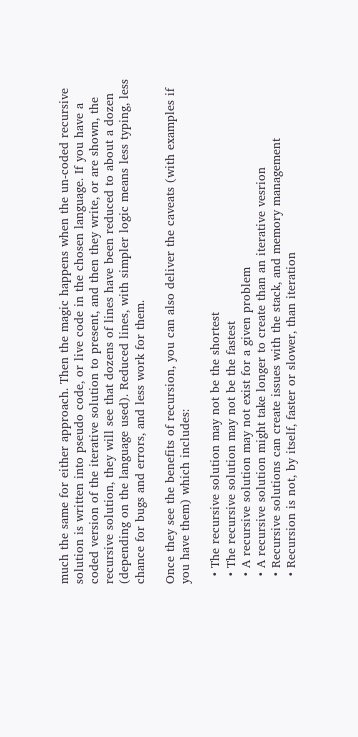much the same for either approach. Then the magic happens when the un-coded recursive solution is written into pseudo code, or live code in the chosen language. If you have a coded version of the iterative solution to present, and then they write, or are shown, the recursive solution, they will see that dozens of lines have been reduced to about a dozen (depending on the language used). Reduced lines, with simpler logic means less typing, less chance for bugs and errors, and less work for them.

Once they see the benefits of recursion, you can also deliver the caveats (with examples if you have them) which includes:

  • The recursive solution may not be the shortest
  • The recursive solution may not be the fastest
  • A recursive solution may not exist for a given problem
  • A recursive solution might take longer to create than an iterative vesrion
  • Recursive solutions can create issues with the stack, and memory management
  • Recursion is not, by itself, faster or slower, than iteration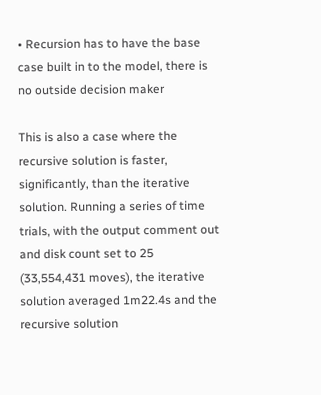• Recursion has to have the base case built in to the model, there is no outside decision maker

This is also a case where the recursive solution is faster, significantly, than the iterative solution. Running a series of time trials, with the output comment out and disk count set to 25 (33,554,431 moves), the iterative solution averaged 1m22.4s and the recursive solution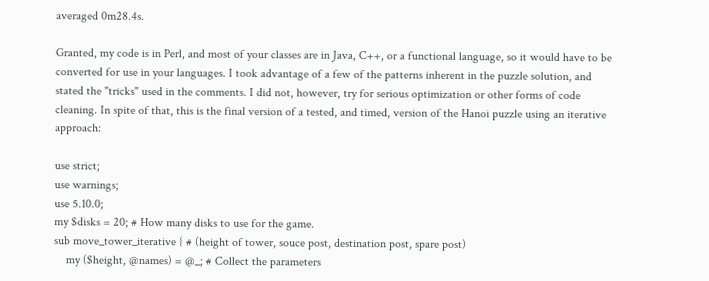averaged 0m28.4s.

Granted, my code is in Perl, and most of your classes are in Java, C++, or a functional language, so it would have to be converted for use in your languages. I took advantage of a few of the patterns inherent in the puzzle solution, and stated the "tricks" used in the comments. I did not, however, try for serious optimization or other forms of code cleaning. In spite of that, this is the final version of a tested, and timed, version of the Hanoi puzzle using an iterative approach:

use strict;
use warnings;
use 5.10.0;
my $disks = 20; # How many disks to use for the game.
sub move_tower_iterative { # (height of tower, souce post, destination post, spare post)
    my ($height, @names) = @_; # Collect the parameters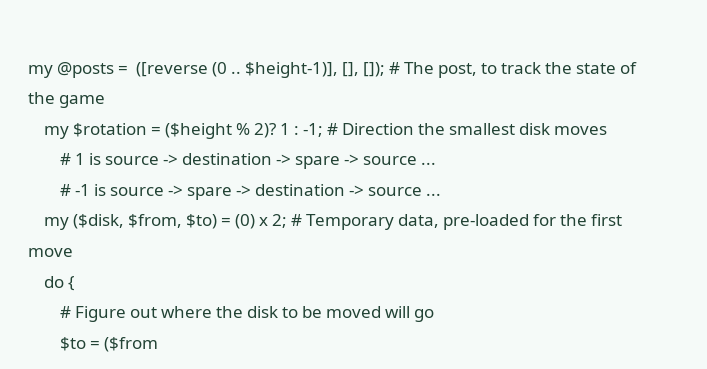my @posts =  ([reverse (0 .. $height-1)], [], []); # The post, to track the state of the game
    my $rotation = ($height % 2)? 1 : -1; # Direction the smallest disk moves
        # 1 is source -> destination -> spare -> source ...
        # -1 is source -> spare -> destination -> source ...
    my ($disk, $from, $to) = (0) x 2; # Temporary data, pre-loaded for the first move
    do {
        # Figure out where the disk to be moved will go
        $to = ($from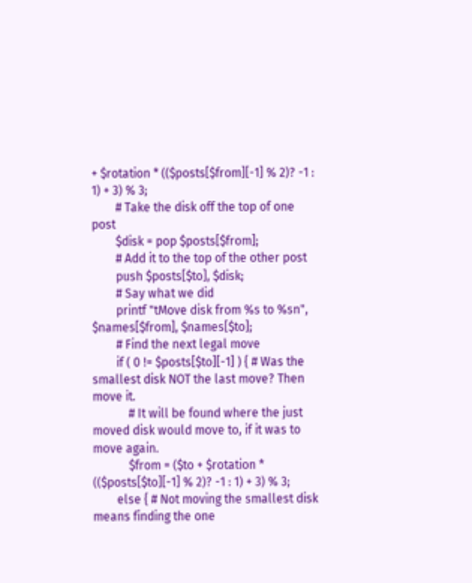+ $rotation * (($posts[$from][-1] % 2)? -1 : 1) + 3) % 3;
        # Take the disk off the top of one post
        $disk = pop $posts[$from];
        # Add it to the top of the other post
        push $posts[$to], $disk;
        # Say what we did
        printf "tMove disk from %s to %sn", $names[$from], $names[$to];
        # Find the next legal move
        if ( 0 != $posts[$to][-1] ) { # Was the smallest disk NOT the last move? Then move it.
            # It will be found where the just moved disk would move to, if it was to move again.
            $from = ($to + $rotation * (($posts[$to][-1] % 2)? -1 : 1) + 3) % 3;
        else { # Not moving the smallest disk means finding the one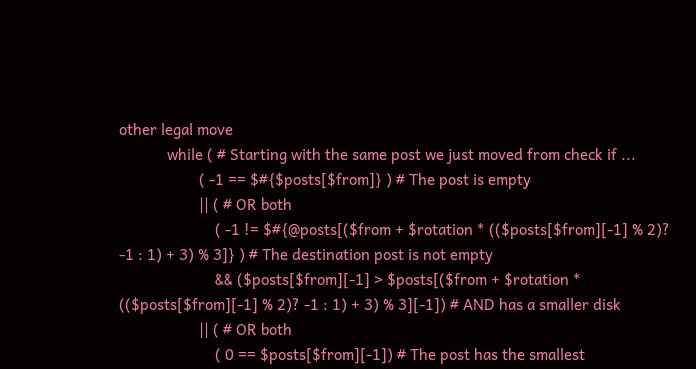other legal move
            while ( # Starting with the same post we just moved from check if ...
                    ( -1 == $#{$posts[$from]} ) # The post is empty
                    || ( # OR both
                        ( -1 != $#{@posts[($from + $rotation * (($posts[$from][-1] % 2)? -1 : 1) + 3) % 3]} ) # The destination post is not empty
                        && ($posts[$from][-1] > $posts[($from + $rotation * (($posts[$from][-1] % 2)? -1 : 1) + 3) % 3][-1]) # AND has a smaller disk
                    || ( # OR both
                        ( 0 == $posts[$from][-1]) # The post has the smallest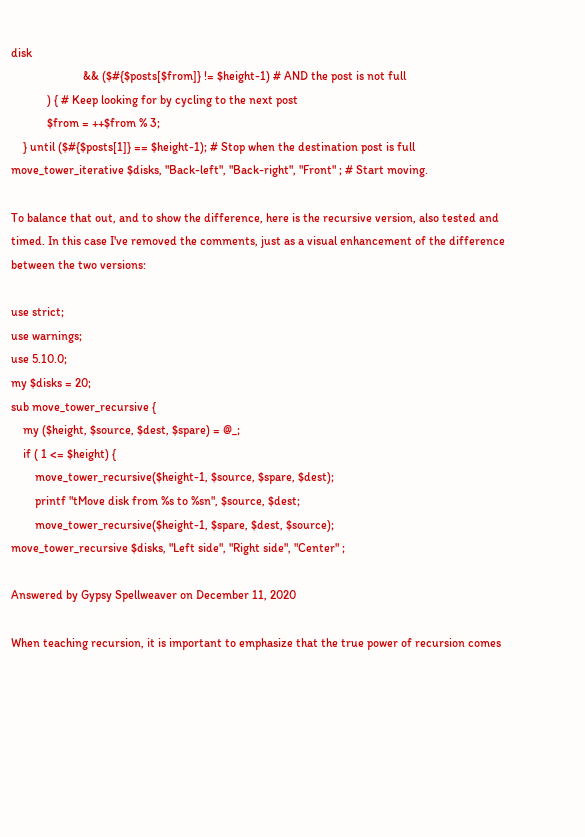disk
                        && ($#{$posts[$from]} != $height-1) # AND the post is not full
            ) { # Keep looking for by cycling to the next post
            $from = ++$from % 3;
    } until ($#{$posts[1]} == $height-1); # Stop when the destination post is full
move_tower_iterative $disks, "Back-left", "Back-right", "Front" ; # Start moving.

To balance that out, and to show the difference, here is the recursive version, also tested and timed. In this case I've removed the comments, just as a visual enhancement of the difference between the two versions:

use strict;
use warnings;
use 5.10.0;
my $disks = 20;
sub move_tower_recursive {
    my ($height, $source, $dest, $spare) = @_;
    if ( 1 <= $height) {
        move_tower_recursive($height-1, $source, $spare, $dest);
        printf "tMove disk from %s to %sn", $source, $dest;
        move_tower_recursive($height-1, $spare, $dest, $source);
move_tower_recursive $disks, "Left side", "Right side", "Center" ;

Answered by Gypsy Spellweaver on December 11, 2020

When teaching recursion, it is important to emphasize that the true power of recursion comes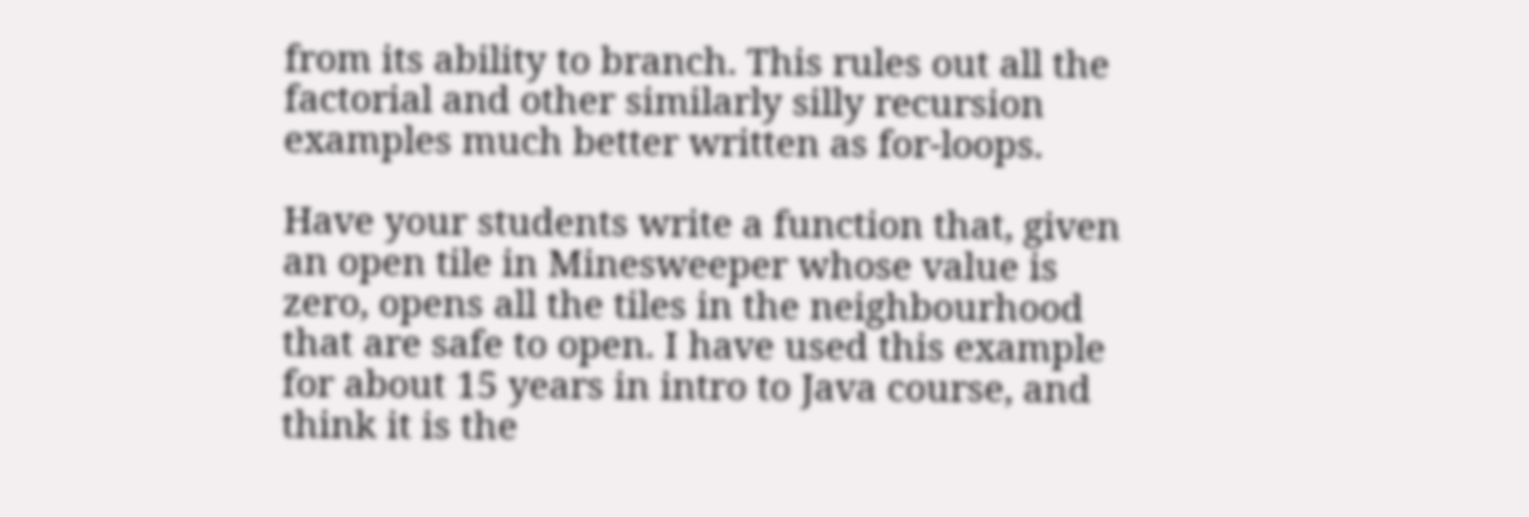from its ability to branch. This rules out all the factorial and other similarly silly recursion examples much better written as for-loops.

Have your students write a function that, given an open tile in Minesweeper whose value is zero, opens all the tiles in the neighbourhood that are safe to open. I have used this example for about 15 years in intro to Java course, and think it is the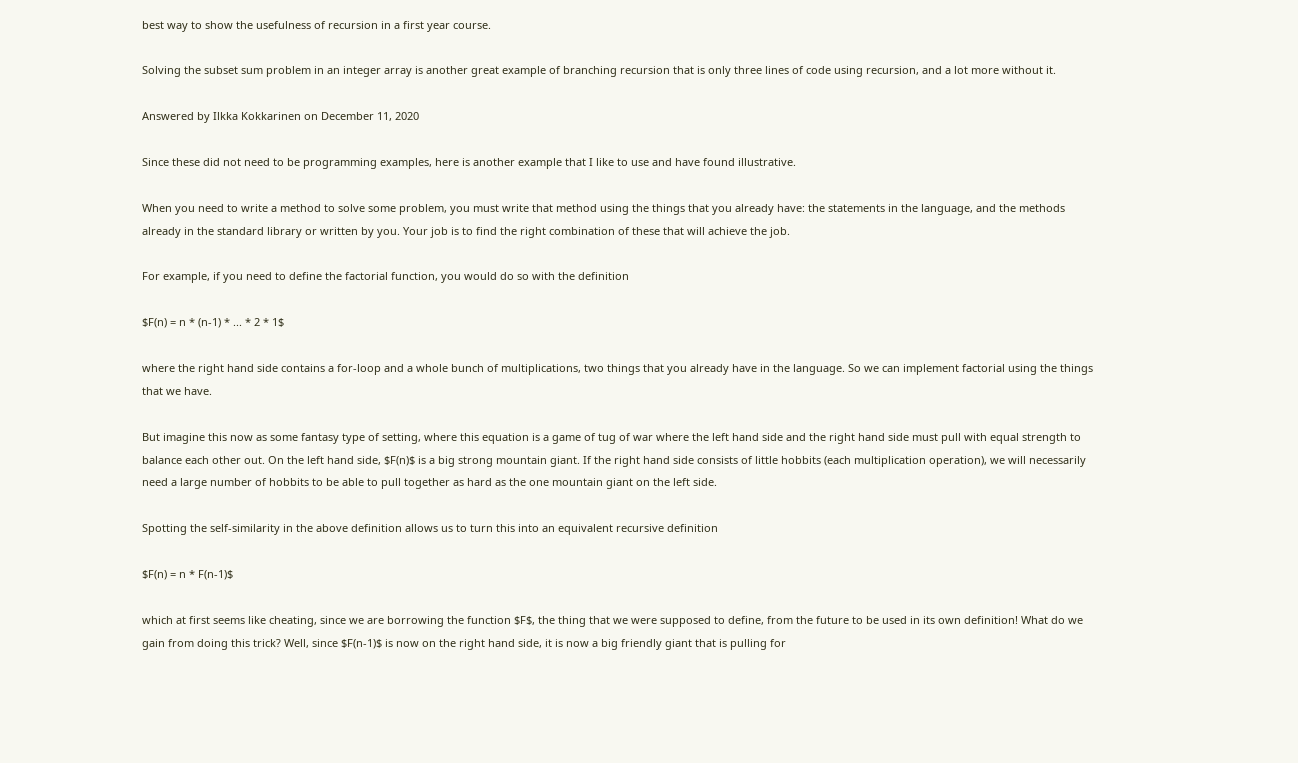best way to show the usefulness of recursion in a first year course.

Solving the subset sum problem in an integer array is another great example of branching recursion that is only three lines of code using recursion, and a lot more without it.

Answered by Ilkka Kokkarinen on December 11, 2020

Since these did not need to be programming examples, here is another example that I like to use and have found illustrative.

When you need to write a method to solve some problem, you must write that method using the things that you already have: the statements in the language, and the methods already in the standard library or written by you. Your job is to find the right combination of these that will achieve the job.

For example, if you need to define the factorial function, you would do so with the definition

$F(n) = n * (n-1) * ... * 2 * 1$

where the right hand side contains a for-loop and a whole bunch of multiplications, two things that you already have in the language. So we can implement factorial using the things that we have.

But imagine this now as some fantasy type of setting, where this equation is a game of tug of war where the left hand side and the right hand side must pull with equal strength to balance each other out. On the left hand side, $F(n)$ is a big strong mountain giant. If the right hand side consists of little hobbits (each multiplication operation), we will necessarily need a large number of hobbits to be able to pull together as hard as the one mountain giant on the left side.

Spotting the self-similarity in the above definition allows us to turn this into an equivalent recursive definition

$F(n) = n * F(n-1)$

which at first seems like cheating, since we are borrowing the function $F$, the thing that we were supposed to define, from the future to be used in its own definition! What do we gain from doing this trick? Well, since $F(n-1)$ is now on the right hand side, it is now a big friendly giant that is pulling for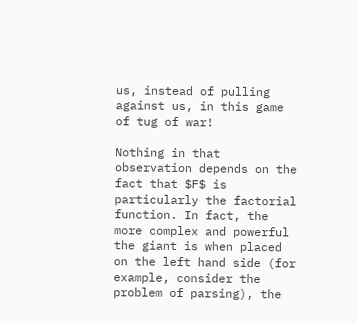us, instead of pulling against us, in this game of tug of war!

Nothing in that observation depends on the fact that $F$ is particularly the factorial function. In fact, the more complex and powerful the giant is when placed on the left hand side (for example, consider the problem of parsing), the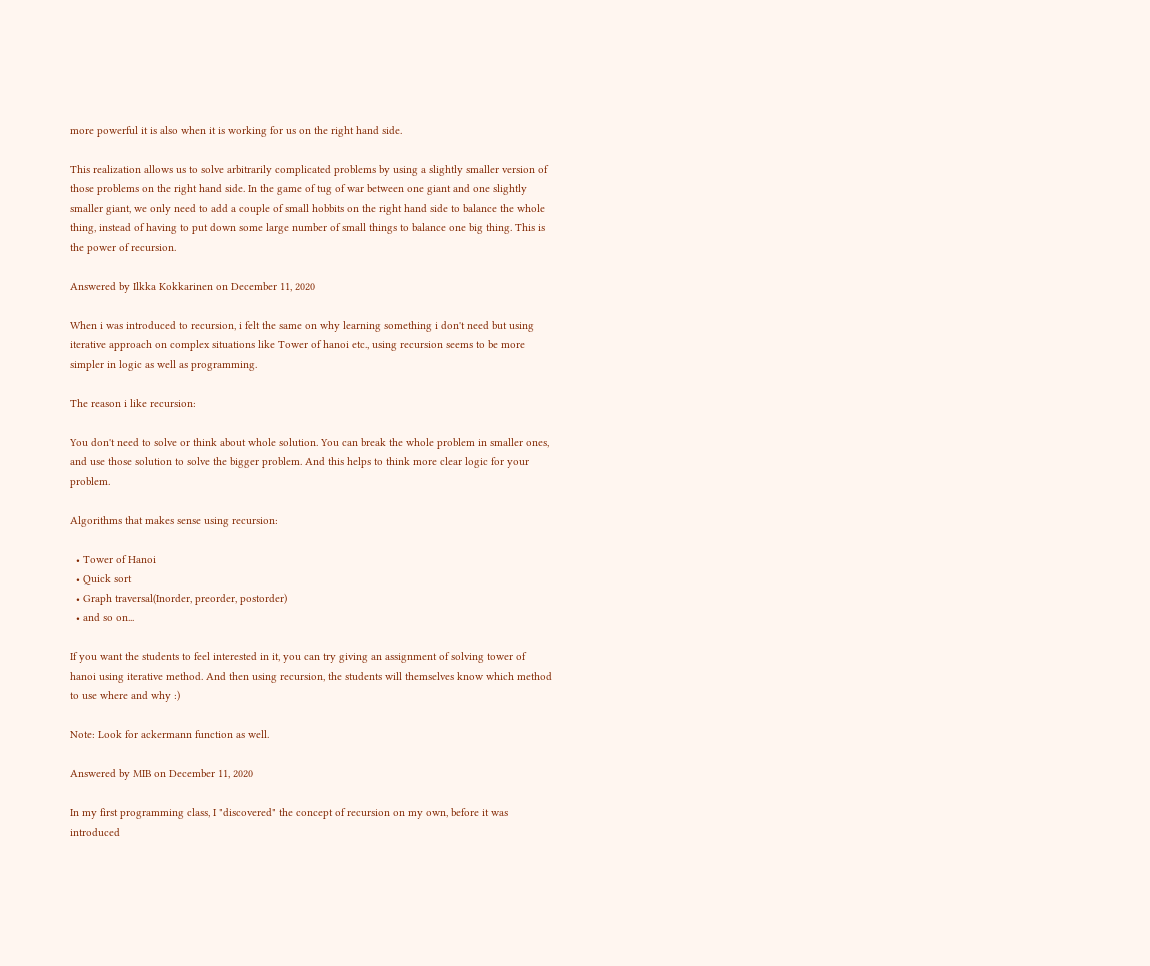more powerful it is also when it is working for us on the right hand side.

This realization allows us to solve arbitrarily complicated problems by using a slightly smaller version of those problems on the right hand side. In the game of tug of war between one giant and one slightly smaller giant, we only need to add a couple of small hobbits on the right hand side to balance the whole thing, instead of having to put down some large number of small things to balance one big thing. This is the power of recursion.

Answered by Ilkka Kokkarinen on December 11, 2020

When i was introduced to recursion, i felt the same on why learning something i don't need but using iterative approach on complex situations like Tower of hanoi etc., using recursion seems to be more simpler in logic as well as programming.

The reason i like recursion:

You don't need to solve or think about whole solution. You can break the whole problem in smaller ones, and use those solution to solve the bigger problem. And this helps to think more clear logic for your problem.

Algorithms that makes sense using recursion:

  • Tower of Hanoi
  • Quick sort
  • Graph traversal(Inorder, preorder, postorder)
  • and so on...

If you want the students to feel interested in it, you can try giving an assignment of solving tower of hanoi using iterative method. And then using recursion, the students will themselves know which method to use where and why :)

Note: Look for ackermann function as well.

Answered by MIB on December 11, 2020

In my first programming class, I "discovered" the concept of recursion on my own, before it was introduced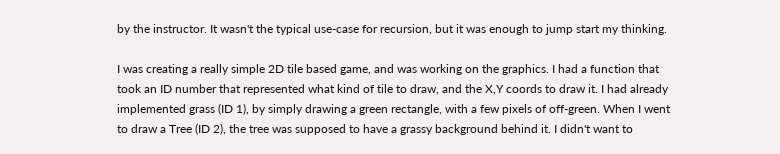by the instructor. It wasn't the typical use-case for recursion, but it was enough to jump start my thinking.

I was creating a really simple 2D tile based game, and was working on the graphics. I had a function that took an ID number that represented what kind of tile to draw, and the X,Y coords to draw it. I had already implemented grass (ID 1), by simply drawing a green rectangle, with a few pixels of off-green. When I went to draw a Tree (ID 2), the tree was supposed to have a grassy background behind it. I didn't want to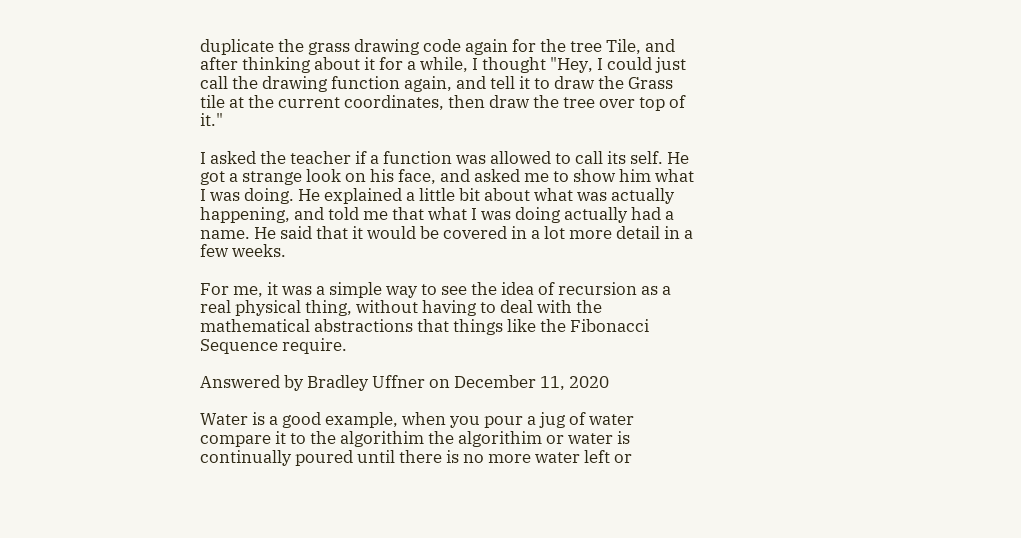duplicate the grass drawing code again for the tree Tile, and after thinking about it for a while, I thought "Hey, I could just call the drawing function again, and tell it to draw the Grass tile at the current coordinates, then draw the tree over top of it."

I asked the teacher if a function was allowed to call its self. He got a strange look on his face, and asked me to show him what I was doing. He explained a little bit about what was actually happening, and told me that what I was doing actually had a name. He said that it would be covered in a lot more detail in a few weeks.

For me, it was a simple way to see the idea of recursion as a real physical thing, without having to deal with the mathematical abstractions that things like the Fibonacci Sequence require.

Answered by Bradley Uffner on December 11, 2020

Water is a good example, when you pour a jug of water compare it to the algorithim the algorithim or water is continually poured until there is no more water left or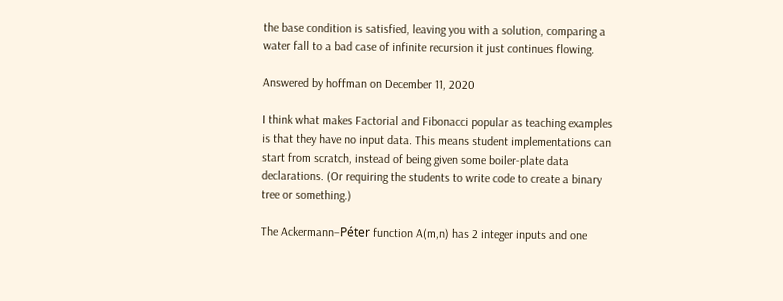the base condition is satisfied, leaving you with a solution, comparing a water fall to a bad case of infinite recursion it just continues flowing.

Answered by hoffman on December 11, 2020

I think what makes Factorial and Fibonacci popular as teaching examples is that they have no input data. This means student implementations can start from scratch, instead of being given some boiler-plate data declarations. (Or requiring the students to write code to create a binary tree or something.)

The Ackermann–Péter function A(m,n) has 2 integer inputs and one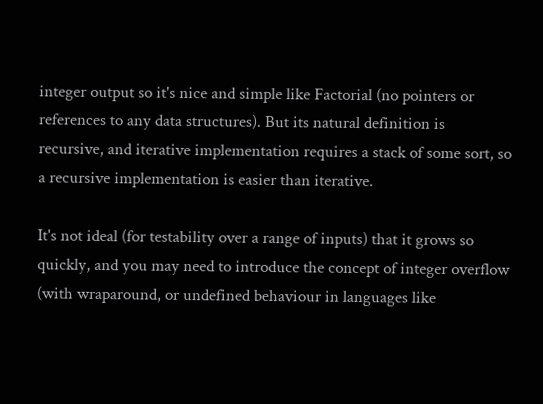integer output so it's nice and simple like Factorial (no pointers or references to any data structures). But its natural definition is recursive, and iterative implementation requires a stack of some sort, so a recursive implementation is easier than iterative.

It's not ideal (for testability over a range of inputs) that it grows so quickly, and you may need to introduce the concept of integer overflow (with wraparound, or undefined behaviour in languages like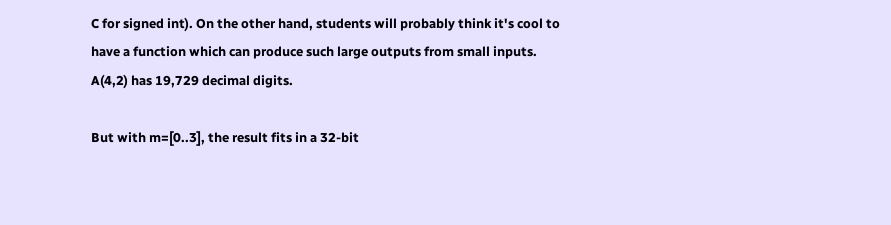C for signed int). On the other hand, students will probably think it's cool to have a function which can produce such large outputs from small inputs. A(4,2) has 19,729 decimal digits.

But with m=[0..3], the result fits in a 32-bit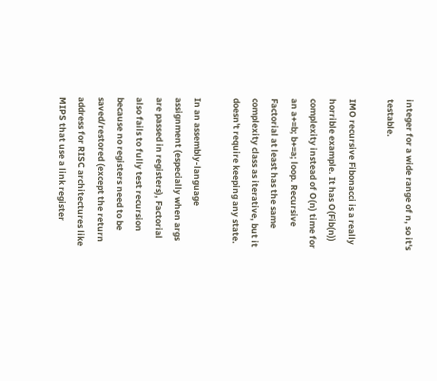integer for a wide range of n, so it's testable.

IMO recursive Fibonacci is a really horrible example. It has O(Fib(n)) complexity instead of O(n) time for an a+=b; b+=a; loop. Recursive Factorial at least has the same complexity class as iterative, but it doesn't require keeping any state.

In an assembly-language assignment (especially when args are passed in registers), Factorial also fails to fully test recursion because no registers need to be saved/restored (except the return address for RISC architectures like MIPS that use a link register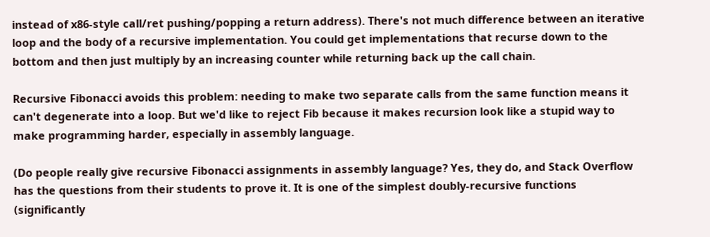instead of x86-style call/ret pushing/popping a return address). There's not much difference between an iterative loop and the body of a recursive implementation. You could get implementations that recurse down to the bottom and then just multiply by an increasing counter while returning back up the call chain.

Recursive Fibonacci avoids this problem: needing to make two separate calls from the same function means it can't degenerate into a loop. But we'd like to reject Fib because it makes recursion look like a stupid way to make programming harder, especially in assembly language.

(Do people really give recursive Fibonacci assignments in assembly language? Yes, they do, and Stack Overflow has the questions from their students to prove it. It is one of the simplest doubly-recursive functions (significantly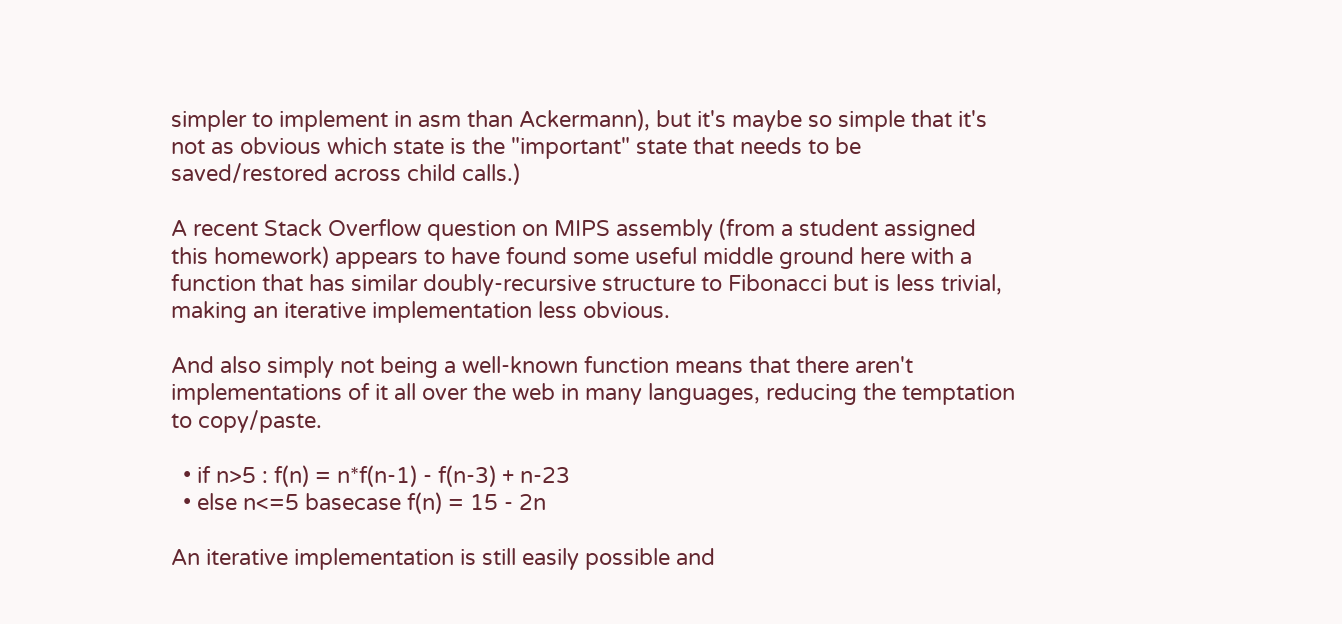simpler to implement in asm than Ackermann), but it's maybe so simple that it's not as obvious which state is the "important" state that needs to be saved/restored across child calls.)

A recent Stack Overflow question on MIPS assembly (from a student assigned this homework) appears to have found some useful middle ground here with a function that has similar doubly-recursive structure to Fibonacci but is less trivial, making an iterative implementation less obvious.

And also simply not being a well-known function means that there aren't implementations of it all over the web in many languages, reducing the temptation to copy/paste.

  • if n>5 : f(n) = n*f(n-1) - f(n-3) + n-23
  • else n<=5 basecase f(n) = 15 - 2n

An iterative implementation is still easily possible and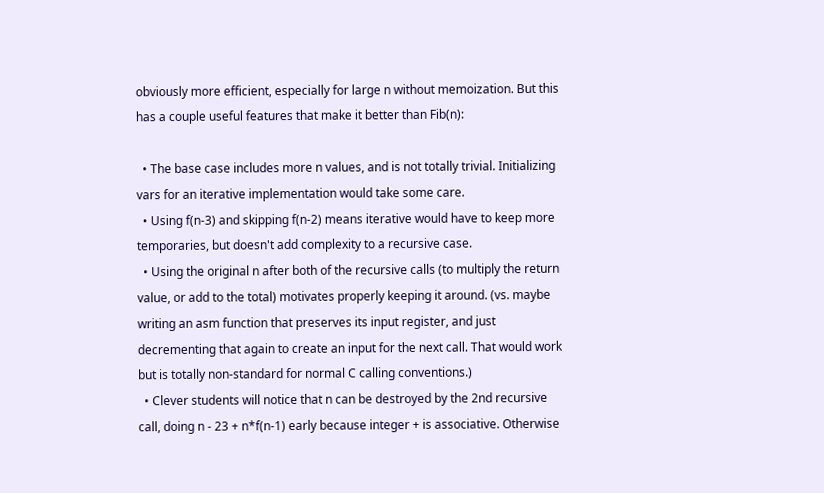obviously more efficient, especially for large n without memoization. But this has a couple useful features that make it better than Fib(n):

  • The base case includes more n values, and is not totally trivial. Initializing vars for an iterative implementation would take some care.
  • Using f(n-3) and skipping f(n-2) means iterative would have to keep more temporaries, but doesn't add complexity to a recursive case.
  • Using the original n after both of the recursive calls (to multiply the return value, or add to the total) motivates properly keeping it around. (vs. maybe writing an asm function that preserves its input register, and just decrementing that again to create an input for the next call. That would work but is totally non-standard for normal C calling conventions.)
  • Clever students will notice that n can be destroyed by the 2nd recursive call, doing n - 23 + n*f(n-1) early because integer + is associative. Otherwise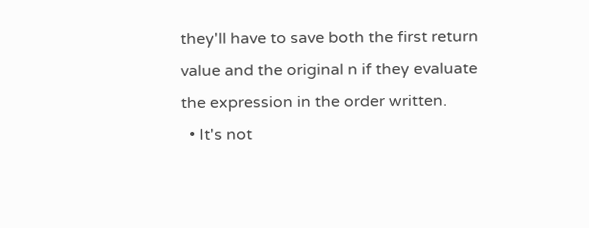they'll have to save both the first return value and the original n if they evaluate the expression in the order written.
  • It's not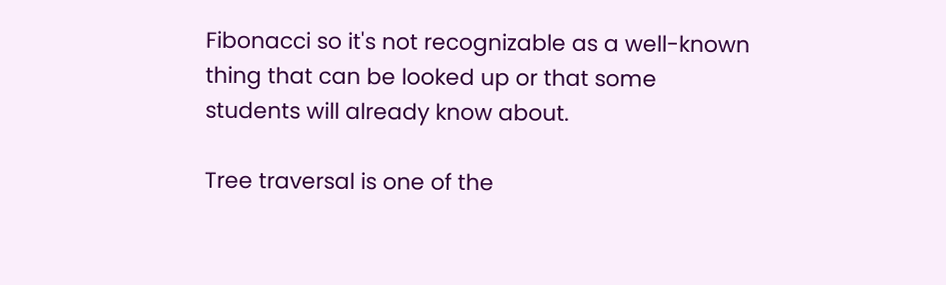Fibonacci so it's not recognizable as a well-known thing that can be looked up or that some students will already know about.

Tree traversal is one of the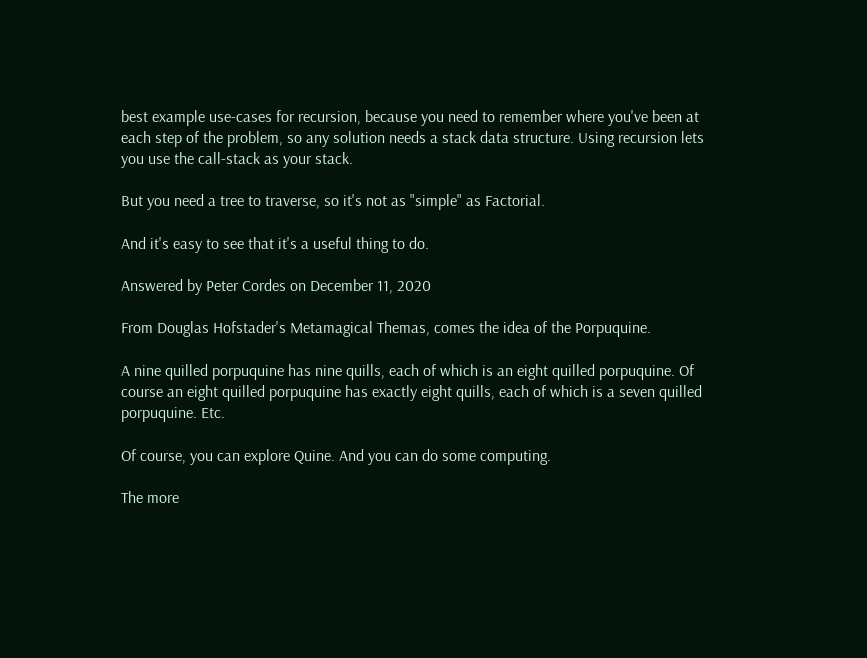best example use-cases for recursion, because you need to remember where you've been at each step of the problem, so any solution needs a stack data structure. Using recursion lets you use the call-stack as your stack.

But you need a tree to traverse, so it's not as "simple" as Factorial.

And it's easy to see that it's a useful thing to do.

Answered by Peter Cordes on December 11, 2020

From Douglas Hofstader's Metamagical Themas, comes the idea of the Porpuquine.

A nine quilled porpuquine has nine quills, each of which is an eight quilled porpuquine. Of course an eight quilled porpuquine has exactly eight quills, each of which is a seven quilled porpuquine. Etc.

Of course, you can explore Quine. And you can do some computing.

The more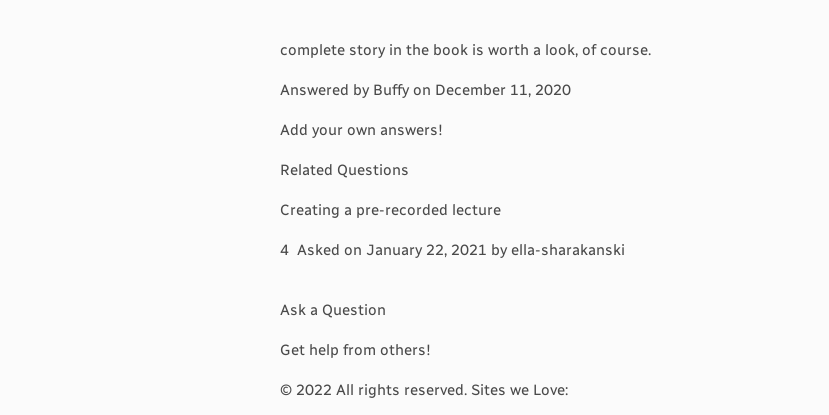complete story in the book is worth a look, of course.

Answered by Buffy on December 11, 2020

Add your own answers!

Related Questions

Creating a pre-recorded lecture

4  Asked on January 22, 2021 by ella-sharakanski


Ask a Question

Get help from others!

© 2022 All rights reserved. Sites we Love: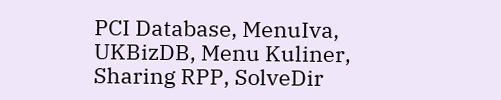PCI Database, MenuIva, UKBizDB, Menu Kuliner, Sharing RPP, SolveDir